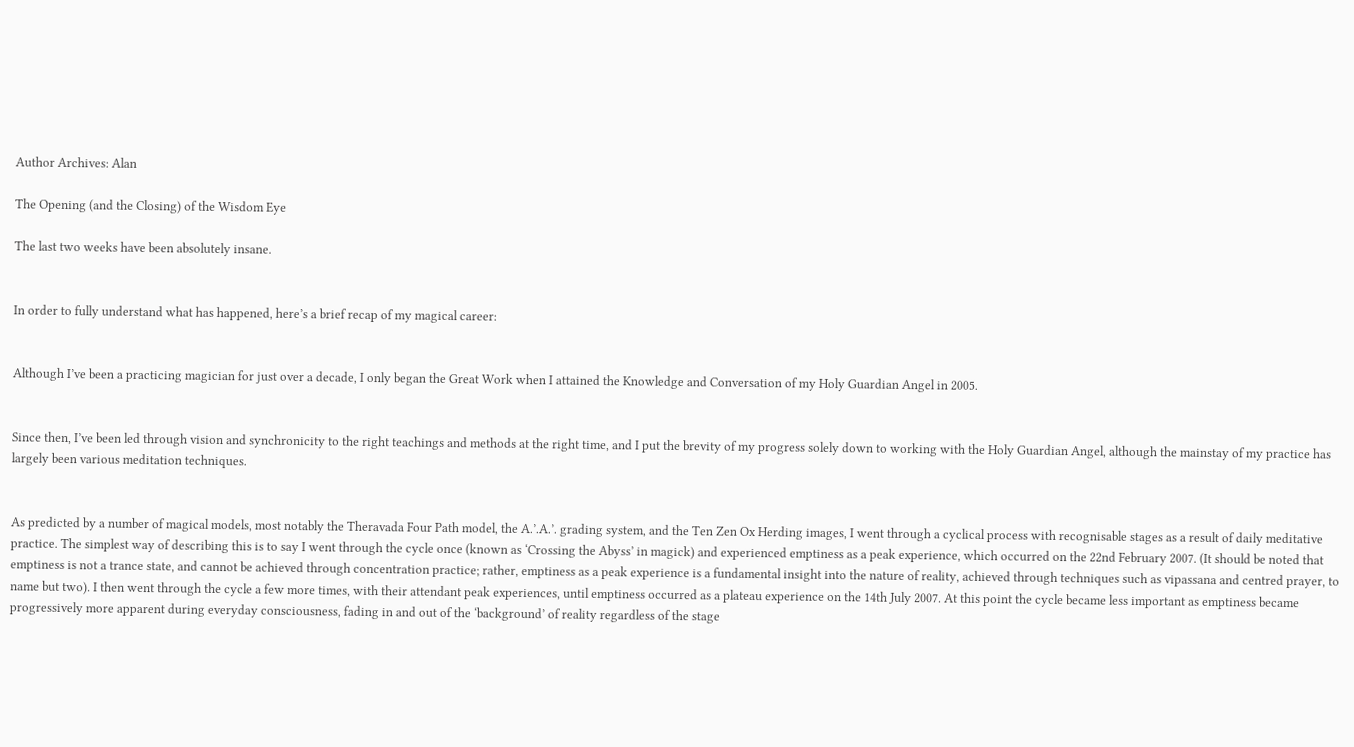Author Archives: Alan

The Opening (and the Closing) of the Wisdom Eye

The last two weeks have been absolutely insane.


In order to fully understand what has happened, here’s a brief recap of my magical career:


Although I’ve been a practicing magician for just over a decade, I only began the Great Work when I attained the Knowledge and Conversation of my Holy Guardian Angel in 2005.


Since then, I’ve been led through vision and synchronicity to the right teachings and methods at the right time, and I put the brevity of my progress solely down to working with the Holy Guardian Angel, although the mainstay of my practice has largely been various meditation techniques.


As predicted by a number of magical models, most notably the Theravada Four Path model, the A.’.A.’. grading system, and the Ten Zen Ox Herding images, I went through a cyclical process with recognisable stages as a result of daily meditative practice. The simplest way of describing this is to say I went through the cycle once (known as ‘Crossing the Abyss’ in magick) and experienced emptiness as a peak experience, which occurred on the 22nd February 2007. (It should be noted that emptiness is not a trance state, and cannot be achieved through concentration practice; rather, emptiness as a peak experience is a fundamental insight into the nature of reality, achieved through techniques such as vipassana and centred prayer, to name but two). I then went through the cycle a few more times, with their attendant peak experiences, until emptiness occurred as a plateau experience on the 14th July 2007. At this point the cycle became less important as emptiness became progressively more apparent during everyday consciousness, fading in and out of the ‘background’ of reality regardless of the stage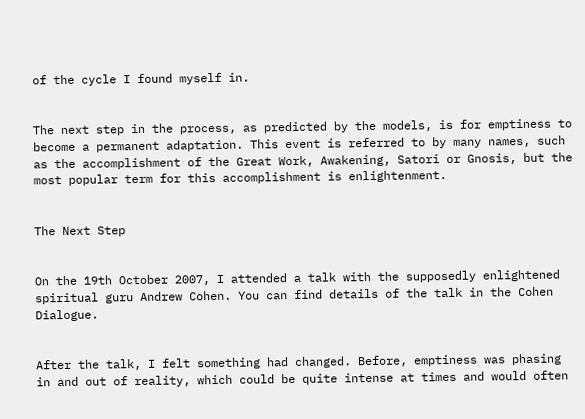of the cycle I found myself in.


The next step in the process, as predicted by the models, is for emptiness to become a permanent adaptation. This event is referred to by many names, such as the accomplishment of the Great Work, Awakening, Satori or Gnosis, but the most popular term for this accomplishment is enlightenment.


The Next Step


On the 19th October 2007, I attended a talk with the supposedly enlightened spiritual guru Andrew Cohen. You can find details of the talk in the Cohen Dialogue.


After the talk, I felt something had changed. Before, emptiness was phasing in and out of reality, which could be quite intense at times and would often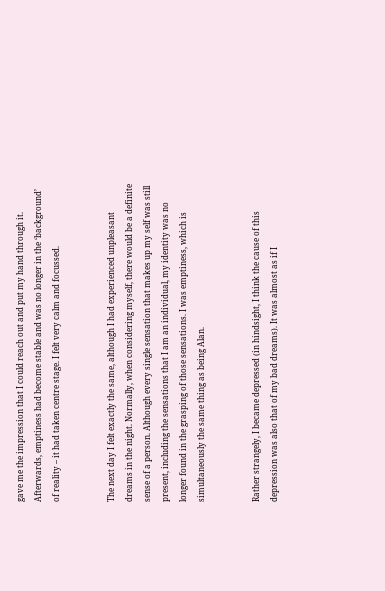gave me the impression that I could reach out and put my hand through it. Afterwards, emptiness had become stable and was no longer in the ‘background’ of reality – it had taken centre stage. I felt very calm and focussed.


The next day I felt exactly the same, although I had experienced unpleasant dreams in the night. Normally, when considering myself, there would be a definite sense of a person. Although every single sensation that makes up my self was still present, including the sensations that I am an individual, my identity was no longer found in the grasping of those sensations. I was emptiness, which is simultaneously the same thing as being Alan.


Rather strangely, I became depressed (in hindsight, I think the cause of this depression was also that of my bad dreams). It was almost as if I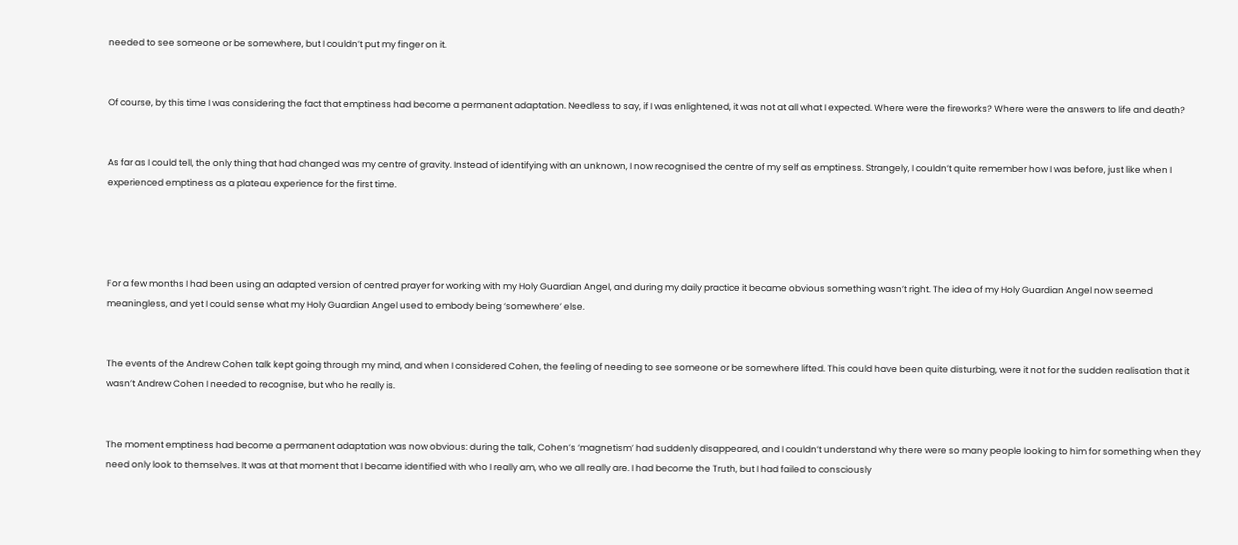needed to see someone or be somewhere, but I couldn’t put my finger on it.


Of course, by this time I was considering the fact that emptiness had become a permanent adaptation. Needless to say, if I was enlightened, it was not at all what I expected. Where were the fireworks? Where were the answers to life and death?


As far as I could tell, the only thing that had changed was my centre of gravity. Instead of identifying with an unknown, I now recognised the centre of my self as emptiness. Strangely, I couldn’t quite remember how I was before, just like when I experienced emptiness as a plateau experience for the first time.




For a few months I had been using an adapted version of centred prayer for working with my Holy Guardian Angel, and during my daily practice it became obvious something wasn’t right. The idea of my Holy Guardian Angel now seemed meaningless, and yet I could sense what my Holy Guardian Angel used to embody being ‘somewhere’ else.


The events of the Andrew Cohen talk kept going through my mind, and when I considered Cohen, the feeling of needing to see someone or be somewhere lifted. This could have been quite disturbing, were it not for the sudden realisation that it wasn’t Andrew Cohen I needed to recognise, but who he really is.


The moment emptiness had become a permanent adaptation was now obvious: during the talk, Cohen’s ‘magnetism’ had suddenly disappeared, and I couldn’t understand why there were so many people looking to him for something when they need only look to themselves. It was at that moment that I became identified with who I really am, who we all really are. I had become the Truth, but I had failed to consciously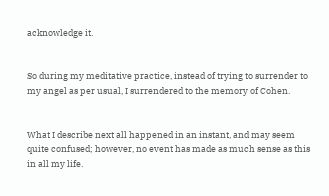acknowledge it.


So during my meditative practice, instead of trying to surrender to my angel as per usual, I surrendered to the memory of Cohen.


What I describe next all happened in an instant, and may seem quite confused; however, no event has made as much sense as this in all my life.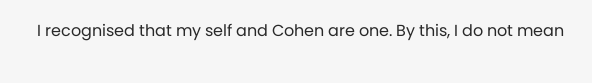I recognised that my self and Cohen are one. By this, I do not mean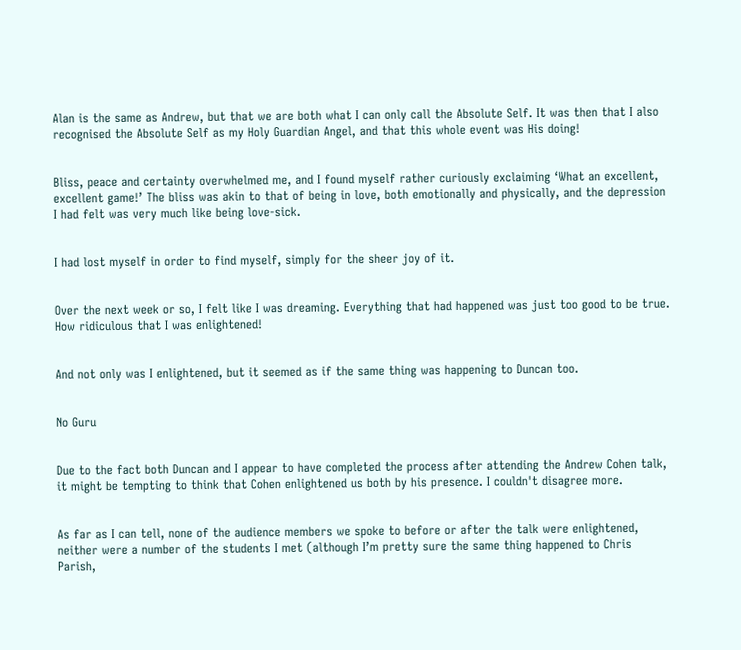Alan is the same as Andrew, but that we are both what I can only call the Absolute Self. It was then that I also recognised the Absolute Self as my Holy Guardian Angel, and that this whole event was His doing!


Bliss, peace and certainty overwhelmed me, and I found myself rather curiously exclaiming ‘What an excellent, excellent game!’ The bliss was akin to that of being in love, both emotionally and physically, and the depression I had felt was very much like being love-sick.


I had lost myself in order to find myself, simply for the sheer joy of it.


Over the next week or so, I felt like I was dreaming. Everything that had happened was just too good to be true. How ridiculous that I was enlightened!


And not only was I enlightened, but it seemed as if the same thing was happening to Duncan too.


No Guru


Due to the fact both Duncan and I appear to have completed the process after attending the Andrew Cohen talk, it might be tempting to think that Cohen enlightened us both by his presence. I couldn't disagree more.


As far as I can tell, none of the audience members we spoke to before or after the talk were enlightened, neither were a number of the students I met (although I’m pretty sure the same thing happened to Chris Parish,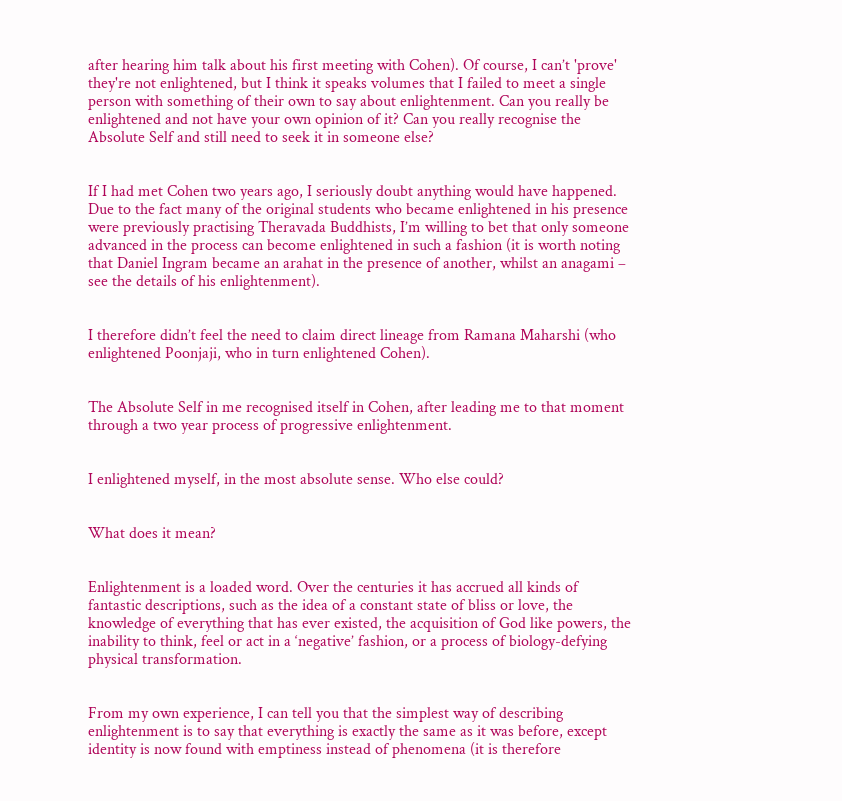after hearing him talk about his first meeting with Cohen). Of course, I can’t 'prove' they're not enlightened, but I think it speaks volumes that I failed to meet a single person with something of their own to say about enlightenment. Can you really be enlightened and not have your own opinion of it? Can you really recognise the Absolute Self and still need to seek it in someone else?


If I had met Cohen two years ago, I seriously doubt anything would have happened. Due to the fact many of the original students who became enlightened in his presence were previously practising Theravada Buddhists, I’m willing to bet that only someone advanced in the process can become enlightened in such a fashion (it is worth noting that Daniel Ingram became an arahat in the presence of another, whilst an anagami – see the details of his enlightenment).


I therefore didn’t feel the need to claim direct lineage from Ramana Maharshi (who enlightened Poonjaji, who in turn enlightened Cohen).


The Absolute Self in me recognised itself in Cohen, after leading me to that moment through a two year process of progressive enlightenment.


I enlightened myself, in the most absolute sense. Who else could?


What does it mean?


Enlightenment is a loaded word. Over the centuries it has accrued all kinds of fantastic descriptions, such as the idea of a constant state of bliss or love, the knowledge of everything that has ever existed, the acquisition of God like powers, the inability to think, feel or act in a ‘negative’ fashion, or a process of biology-defying physical transformation.


From my own experience, I can tell you that the simplest way of describing enlightenment is to say that everything is exactly the same as it was before, except identity is now found with emptiness instead of phenomena (it is therefore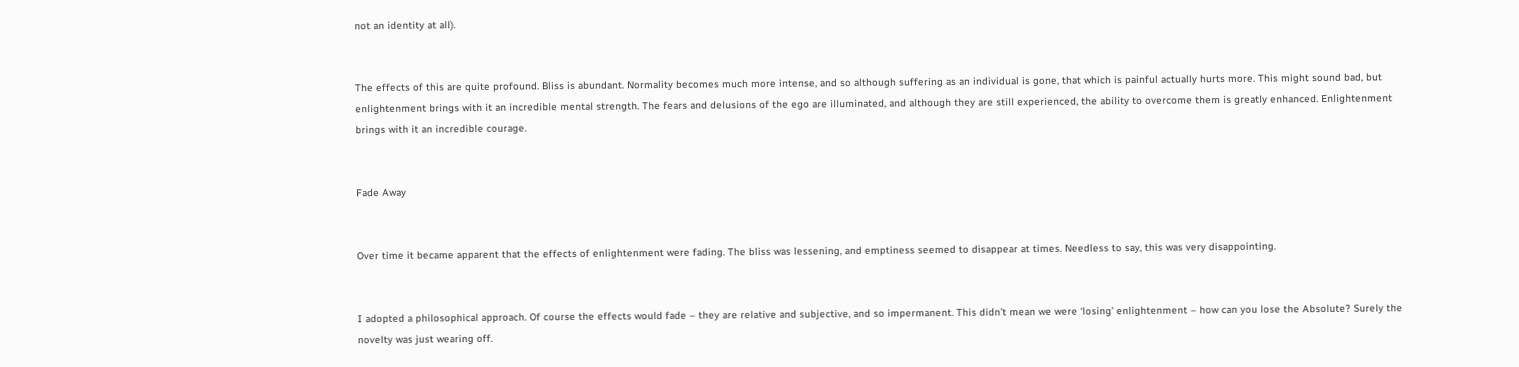not an identity at all).


The effects of this are quite profound. Bliss is abundant. Normality becomes much more intense, and so although suffering as an individual is gone, that which is painful actually hurts more. This might sound bad, but enlightenment brings with it an incredible mental strength. The fears and delusions of the ego are illuminated, and although they are still experienced, the ability to overcome them is greatly enhanced. Enlightenment brings with it an incredible courage.


Fade Away


Over time it became apparent that the effects of enlightenment were fading. The bliss was lessening, and emptiness seemed to disappear at times. Needless to say, this was very disappointing.


I adopted a philosophical approach. Of course the effects would fade – they are relative and subjective, and so impermanent. This didn’t mean we were ‘losing’ enlightenment – how can you lose the Absolute? Surely the novelty was just wearing off.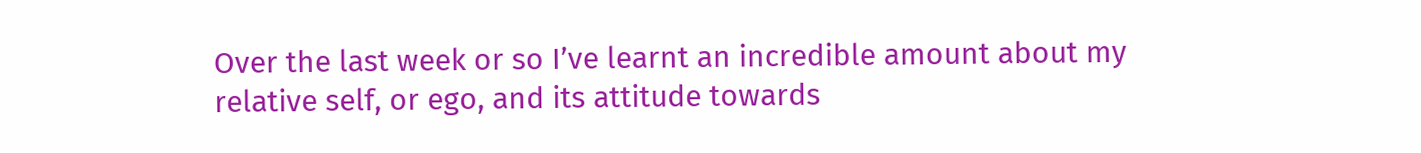Over the last week or so I’ve learnt an incredible amount about my relative self, or ego, and its attitude towards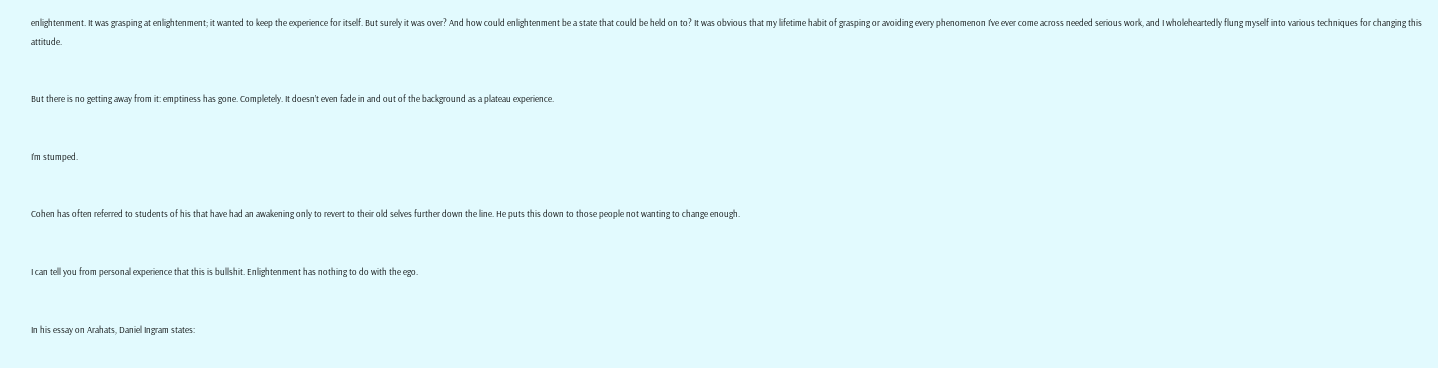enlightenment. It was grasping at enlightenment; it wanted to keep the experience for itself. But surely it was over? And how could enlightenment be a state that could be held on to? It was obvious that my lifetime habit of grasping or avoiding every phenomenon I’ve ever come across needed serious work, and I wholeheartedly flung myself into various techniques for changing this attitude.


But there is no getting away from it: emptiness has gone. Completely. It doesn’t even fade in and out of the background as a plateau experience.


I’m stumped.


Cohen has often referred to students of his that have had an awakening only to revert to their old selves further down the line. He puts this down to those people not wanting to change enough.


I can tell you from personal experience that this is bullshit. Enlightenment has nothing to do with the ego.


In his essay on Arahats, Daniel Ingram states: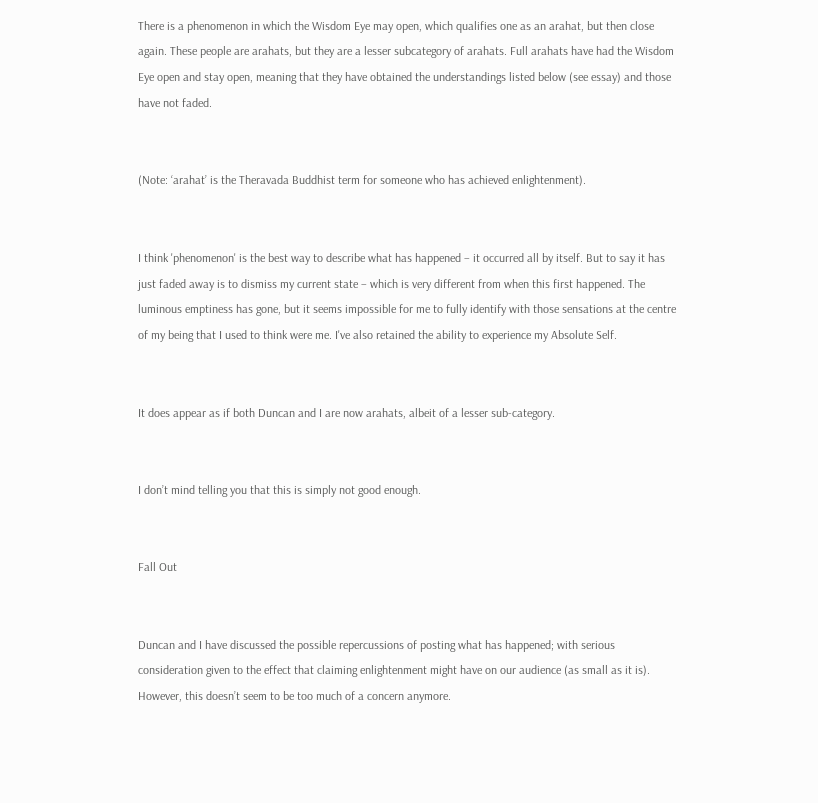There is a phenomenon in which the Wisdom Eye may open, which qualifies one as an arahat, but then close again. These people are arahats, but they are a lesser subcategory of arahats. Full arahats have had the Wisdom Eye open and stay open, meaning that they have obtained the understandings listed below (see essay) and those have not faded.


(Note: ‘arahat’ is the Theravada Buddhist term for someone who has achieved enlightenment).


I think 'phenomenon' is the best way to describe what has happened – it occurred all by itself. But to say it has just faded away is to dismiss my current state – which is very different from when this first happened. The luminous emptiness has gone, but it seems impossible for me to fully identify with those sensations at the centre of my being that I used to think were me. I've also retained the ability to experience my Absolute Self.


It does appear as if both Duncan and I are now arahats, albeit of a lesser sub-category.


I don’t mind telling you that this is simply not good enough.


Fall Out


Duncan and I have discussed the possible repercussions of posting what has happened; with serious consideration given to the effect that claiming enlightenment might have on our audience (as small as it is). However, this doesn’t seem to be too much of a concern anymore.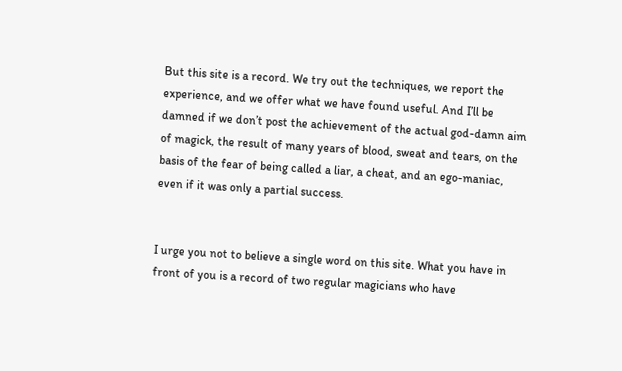But this site is a record. We try out the techniques, we report the experience, and we offer what we have found useful. And I’ll be damned if we don’t post the achievement of the actual god-damn aim of magick, the result of many years of blood, sweat and tears, on the basis of the fear of being called a liar, a cheat, and an ego-maniac, even if it was only a partial success.


I urge you not to believe a single word on this site. What you have in front of you is a record of two regular magicians who have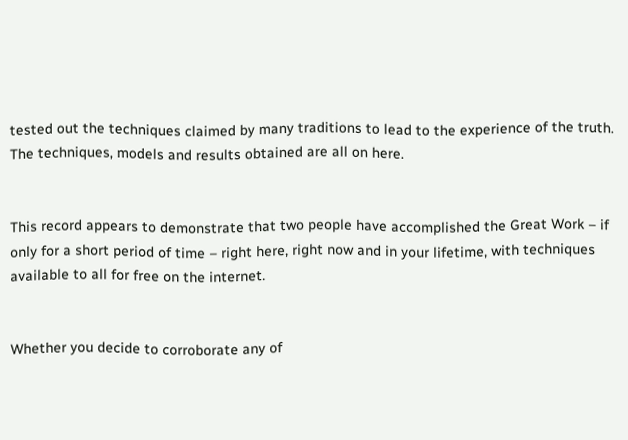tested out the techniques claimed by many traditions to lead to the experience of the truth. The techniques, models and results obtained are all on here.


This record appears to demonstrate that two people have accomplished the Great Work – if only for a short period of time – right here, right now and in your lifetime, with techniques available to all for free on the internet.


Whether you decide to corroborate any of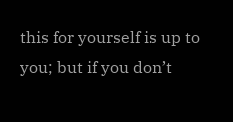this for yourself is up to you; but if you don’t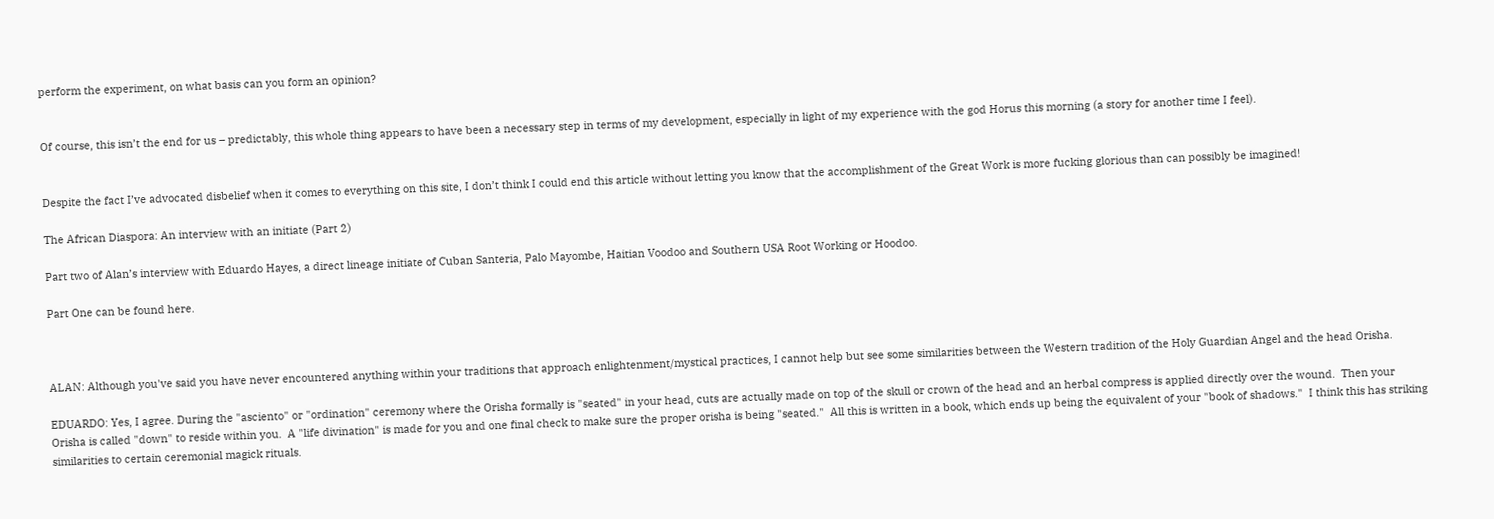perform the experiment, on what basis can you form an opinion?


Of course, this isn’t the end for us – predictably, this whole thing appears to have been a necessary step in terms of my development, especially in light of my experience with the god Horus this morning (a story for another time I feel).


Despite the fact I’ve advocated disbelief when it comes to everything on this site, I don’t think I could end this article without letting you know that the accomplishment of the Great Work is more fucking glorious than can possibly be imagined!

The African Diaspora: An interview with an initiate (Part 2)

Part two of Alan’s interview with Eduardo Hayes, a direct lineage initiate of Cuban Santeria, Palo Mayombe, Haitian Voodoo and Southern USA Root Working or Hoodoo.

Part One can be found here.



ALAN: Although you've said you have never encountered anything within your traditions that approach enlightenment/mystical practices, I cannot help but see some similarities between the Western tradition of the Holy Guardian Angel and the head Orisha.

EDUARDO: Yes, I agree. During the "asciento" or "ordination" ceremony where the Orisha formally is "seated" in your head, cuts are actually made on top of the skull or crown of the head and an herbal compress is applied directly over the wound.  Then your Orisha is called "down" to reside within you.  A "life divination" is made for you and one final check to make sure the proper orisha is being "seated."  All this is written in a book, which ends up being the equivalent of your "book of shadows."  I think this has striking similarities to certain ceremonial magick rituals.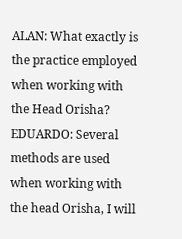ALAN: What exactly is the practice employed when working with the Head Orisha?
EDUARDO: Several methods are used when working with the head Orisha, I will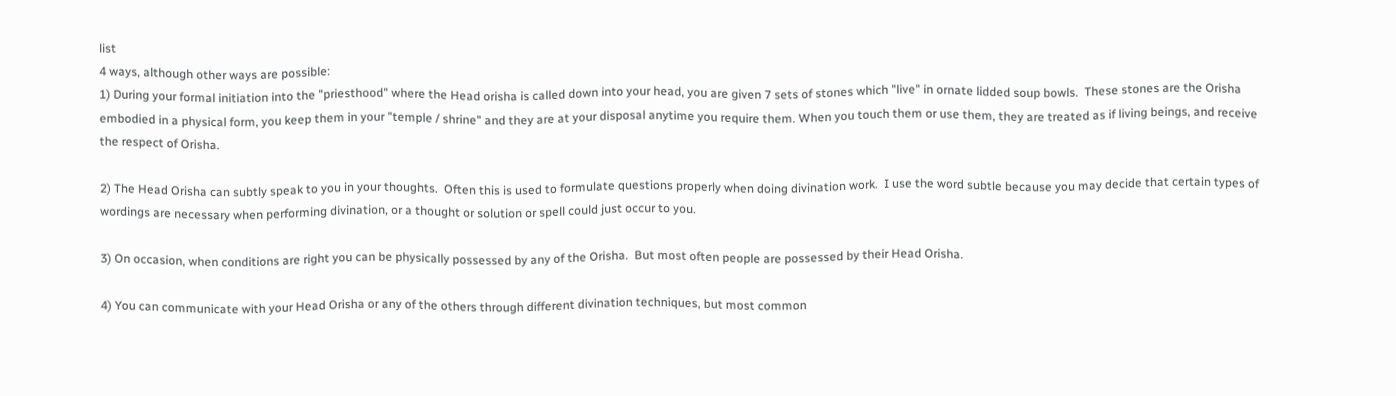list
4 ways, although other ways are possible:
1) During your formal initiation into the "priesthood" where the Head orisha is called down into your head, you are given 7 sets of stones which "live" in ornate lidded soup bowls.  These stones are the Orisha embodied in a physical form, you keep them in your "temple / shrine" and they are at your disposal anytime you require them. When you touch them or use them, they are treated as if living beings, and receive the respect of Orisha.

2) The Head Orisha can subtly speak to you in your thoughts.  Often this is used to formulate questions properly when doing divination work.  I use the word subtle because you may decide that certain types of wordings are necessary when performing divination, or a thought or solution or spell could just occur to you.

3) On occasion, when conditions are right you can be physically possessed by any of the Orisha.  But most often people are possessed by their Head Orisha.

4) You can communicate with your Head Orisha or any of the others through different divination techniques, but most common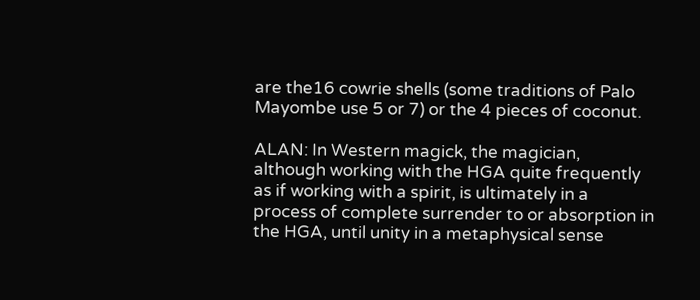are the16 cowrie shells (some traditions of Palo Mayombe use 5 or 7) or the 4 pieces of coconut.

ALAN: In Western magick, the magician, although working with the HGA quite frequently as if working with a spirit, is ultimately in a process of complete surrender to or absorption in the HGA, until unity in a metaphysical sense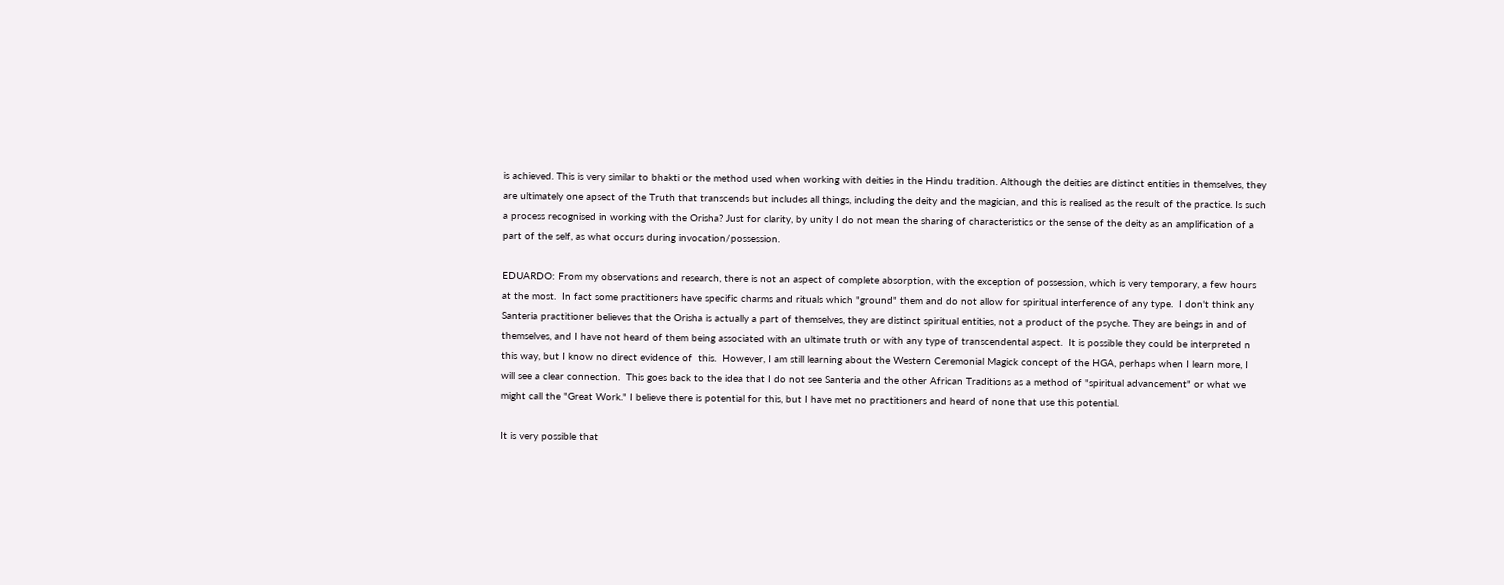is achieved. This is very similar to bhakti or the method used when working with deities in the Hindu tradition. Although the deities are distinct entities in themselves, they are ultimately one apsect of the Truth that transcends but includes all things, including the deity and the magician, and this is realised as the result of the practice. Is such a process recognised in working with the Orisha? Just for clarity, by unity I do not mean the sharing of characteristics or the sense of the deity as an amplification of a part of the self, as what occurs during invocation/possession.

EDUARDO: From my observations and research, there is not an aspect of complete absorption, with the exception of possession, which is very temporary, a few hours at the most.  In fact some practitioners have specific charms and rituals which "ground" them and do not allow for spiritual interference of any type.  I don't think any Santeria practitioner believes that the Orisha is actually a part of themselves, they are distinct spiritual entities, not a product of the psyche. They are beings in and of themselves, and I have not heard of them being associated with an ultimate truth or with any type of transcendental aspect.  It is possible they could be interpreted n this way, but I know no direct evidence of  this.  However, I am still learning about the Western Ceremonial Magick concept of the HGA, perhaps when I learn more, I will see a clear connection.  This goes back to the idea that I do not see Santeria and the other African Traditions as a method of "spiritual advancement" or what we might call the "Great Work." I believe there is potential for this, but I have met no practitioners and heard of none that use this potential.

It is very possible that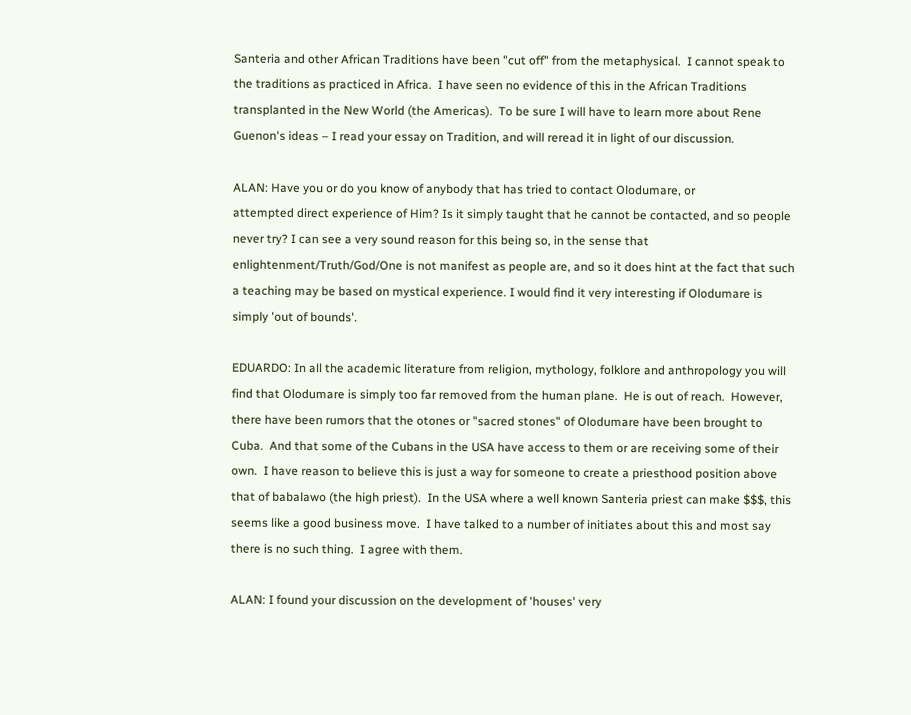Santeria and other African Traditions have been "cut off" from the metaphysical.  I cannot speak to the traditions as practiced in Africa.  I have seen no evidence of this in the African Traditions transplanted in the New World (the Americas).  To be sure I will have to learn more about Rene Guenon's ideas – I read your essay on Tradition, and will reread it in light of our discussion.

ALAN: Have you or do you know of anybody that has tried to contact Olodumare, or
attempted direct experience of Him? Is it simply taught that he cannot be contacted, and so people never try? I can see a very sound reason for this being so, in the sense that enlightenment/Truth/God/One is not manifest as people are, and so it does hint at the fact that such a teaching may be based on mystical experience. I would find it very interesting if Olodumare is simply 'out of bounds'.

EDUARDO: In all the academic literature from religion, mythology, folklore and anthropology you will find that Olodumare is simply too far removed from the human plane.  He is out of reach.  However, there have been rumors that the otones or "sacred stones" of Olodumare have been brought to Cuba.  And that some of the Cubans in the USA have access to them or are receiving some of their own.  I have reason to believe this is just a way for someone to create a priesthood position above that of babalawo (the high priest).  In the USA where a well known Santeria priest can make $$$, this seems like a good business move.  I have talked to a number of initiates about this and most say there is no such thing.  I agree with them.

ALAN: I found your discussion on the development of 'houses' very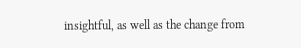insightful, as well as the change from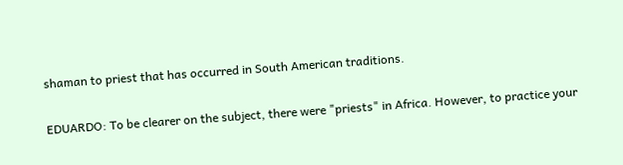shaman to priest that has occurred in South American traditions.

EDUARDO: To be clearer on the subject, there were "priests" in Africa. However, to practice your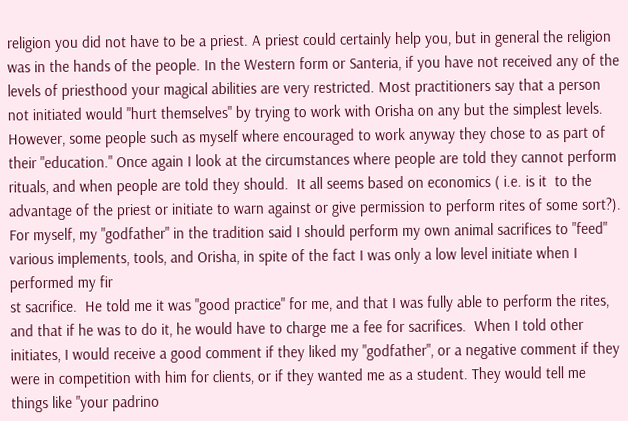religion you did not have to be a priest. A priest could certainly help you, but in general the religion was in the hands of the people. In the Western form or Santeria, if you have not received any of the levels of priesthood your magical abilities are very restricted. Most practitioners say that a person not initiated would "hurt themselves" by trying to work with Orisha on any but the simplest levels.  However, some people such as myself where encouraged to work anyway they chose to as part of their "education." Once again I look at the circumstances where people are told they cannot perform rituals, and when people are told they should.  It all seems based on economics ( i.e. is it  to the advantage of the priest or initiate to warn against or give permission to perform rites of some sort?). For myself, my "godfather" in the tradition said I should perform my own animal sacrifices to "feed" various implements, tools, and Orisha, in spite of the fact I was only a low level initiate when I performed my fir
st sacrifice.  He told me it was "good practice" for me, and that I was fully able to perform the rites, and that if he was to do it, he would have to charge me a fee for sacrifices.  When I told other initiates, I would receive a good comment if they liked my "godfather", or a negative comment if they were in competition with him for clients, or if they wanted me as a student. They would tell me things like "your padrino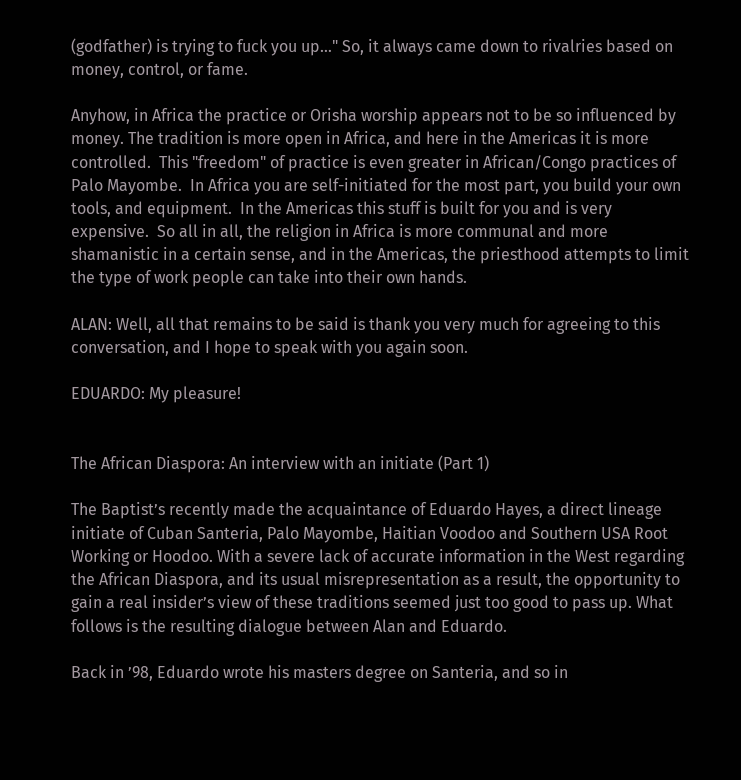(godfather) is trying to fuck you up…" So, it always came down to rivalries based on money, control, or fame.

Anyhow, in Africa the practice or Orisha worship appears not to be so influenced by money. The tradition is more open in Africa, and here in the Americas it is more controlled.  This "freedom" of practice is even greater in African/Congo practices of Palo Mayombe.  In Africa you are self-initiated for the most part, you build your own tools, and equipment.  In the Americas this stuff is built for you and is very expensive.  So all in all, the religion in Africa is more communal and more shamanistic in a certain sense, and in the Americas, the priesthood attempts to limit the type of work people can take into their own hands.

ALAN: Well, all that remains to be said is thank you very much for agreeing to this conversation, and I hope to speak with you again soon.

EDUARDO: My pleasure!


The African Diaspora: An interview with an initiate (Part 1)

The Baptist’s recently made the acquaintance of Eduardo Hayes, a direct lineage initiate of Cuban Santeria, Palo Mayombe, Haitian Voodoo and Southern USA Root Working or Hoodoo. With a severe lack of accurate information in the West regarding the African Diaspora, and its usual misrepresentation as a result, the opportunity to gain a real insider’s view of these traditions seemed just too good to pass up. What follows is the resulting dialogue between Alan and Eduardo.

Back in ’98, Eduardo wrote his masters degree on Santeria, and so in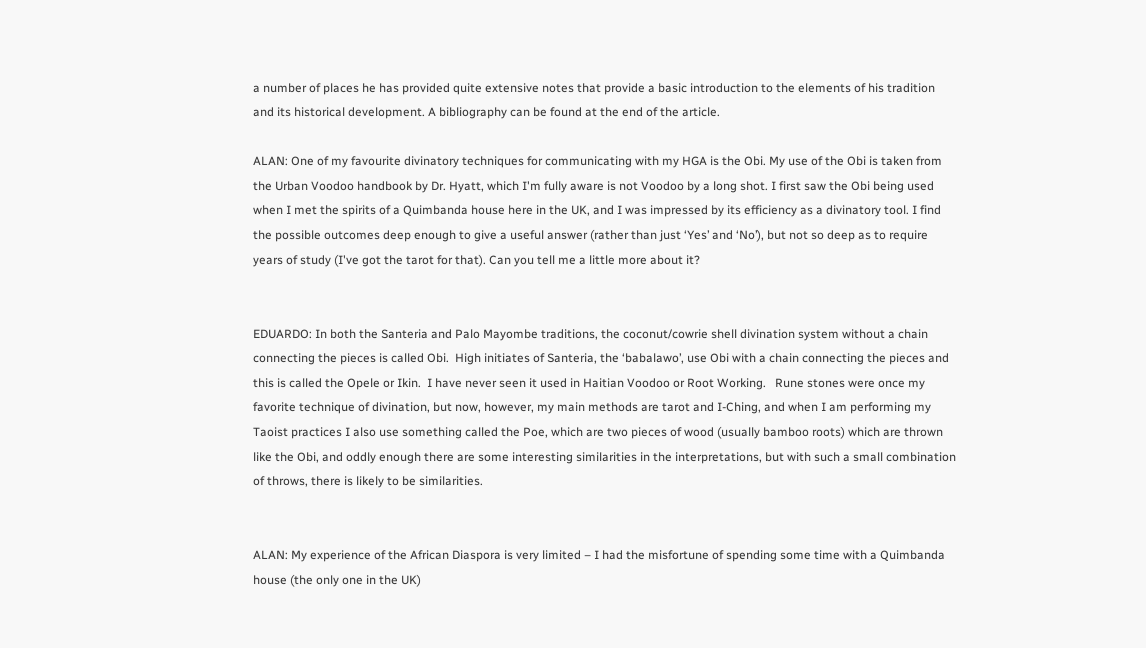a number of places he has provided quite extensive notes that provide a basic introduction to the elements of his tradition and its historical development. A bibliography can be found at the end of the article.

ALAN: One of my favourite divinatory techniques for communicating with my HGA is the Obi. My use of the Obi is taken from the Urban Voodoo handbook by Dr. Hyatt, which I'm fully aware is not Voodoo by a long shot. I first saw the Obi being used when I met the spirits of a Quimbanda house here in the UK, and I was impressed by its efficiency as a divinatory tool. I find the possible outcomes deep enough to give a useful answer (rather than just ‘Yes’ and ‘No’), but not so deep as to require years of study (I've got the tarot for that). Can you tell me a little more about it?


EDUARDO: In both the Santeria and Palo Mayombe traditions, the coconut/cowrie shell divination system without a chain connecting the pieces is called Obi.  High initiates of Santeria, the ‘babalawo’, use Obi with a chain connecting the pieces and this is called the Opele or Ikin.  I have never seen it used in Haitian Voodoo or Root Working.   Rune stones were once my favorite technique of divination, but now, however, my main methods are tarot and I-Ching, and when I am performing my Taoist practices I also use something called the Poe, which are two pieces of wood (usually bamboo roots) which are thrown like the Obi, and oddly enough there are some interesting similarities in the interpretations, but with such a small combination of throws, there is likely to be similarities.


ALAN: My experience of the African Diaspora is very limited – I had the misfortune of spending some time with a Quimbanda house (the only one in the UK)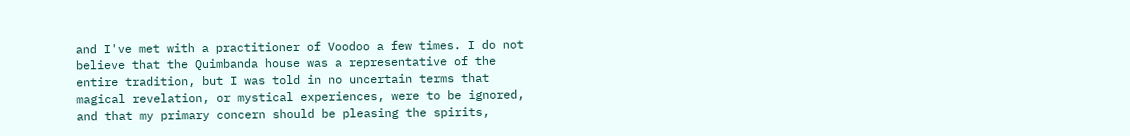and I've met with a practitioner of Voodoo a few times. I do not believe that the Quimbanda house was a representative of the entire tradition, but I was told in no uncertain terms that magical revelation, or mystical experiences, were to be ignored, and that my primary concern should be pleasing the spirits,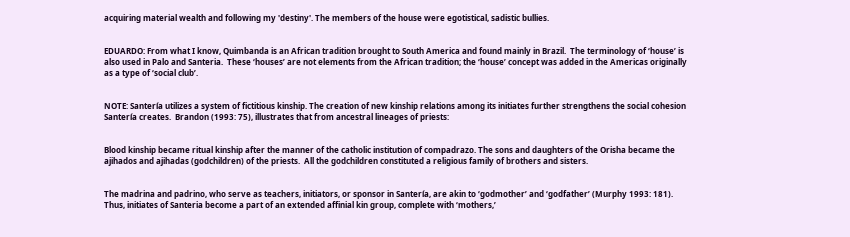acquiring material wealth and following my 'destiny'. The members of the house were egotistical, sadistic bullies.


EDUARDO: From what I know, Quimbanda is an African tradition brought to South America and found mainly in Brazil.  The terminology of ‘house’ is also used in Palo and Santeria.  These ‘houses’ are not elements from the African tradition; the ‘house’ concept was added in the Americas originally as a type of ‘social club’.


NOTE: Santería utilizes a system of fictitious kinship. The creation of new kinship relations among its initiates further strengthens the social cohesion Santería creates.  Brandon (1993: 75), illustrates that from ancestral lineages of priests:


Blood kinship became ritual kinship after the manner of the catholic institution of compadrazo. The sons and daughters of the Orisha became the ajihados and ajihadas (godchildren) of the priests.  All the godchildren constituted a religious family of brothers and sisters.


The madrina and padrino, who serve as teachers, initiators, or sponsor in Santería, are akin to ‘godmother’ and ‘godfather’ (Murphy 1993: 181).  Thus, initiates of Santeria become a part of an extended affinial kin group, complete with ‘mothers,’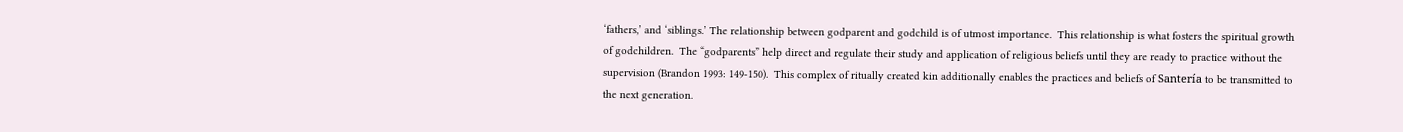‘fathers,’ and ‘siblings.’ The relationship between godparent and godchild is of utmost importance.  This relationship is what fosters the spiritual growth of godchildren.  The “godparents” help direct and regulate their study and application of religious beliefs until they are ready to practice without the supervision (Brandon 1993: 149-150).  This complex of ritually created kin additionally enables the practices and beliefs of Santería to be transmitted to the next generation.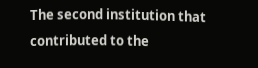The second institution that contributed to the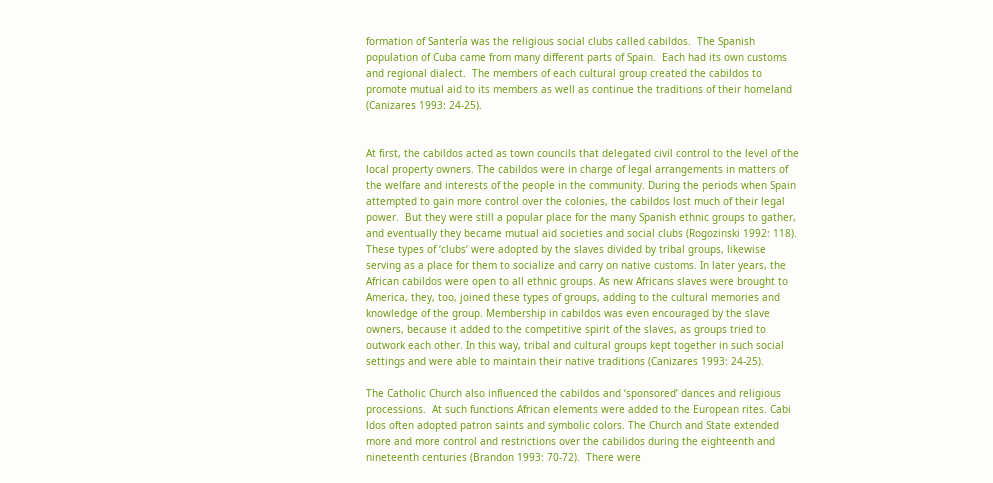formation of Santería was the religious social clubs called cabildos.  The Spanish population of Cuba came from many different parts of Spain.  Each had its own customs and regional dialect.  The members of each cultural group created the cabildos to promote mutual aid to its members as well as continue the traditions of their homeland (Canizares 1993: 24-25).


At first, the cabildos acted as town councils that delegated civil control to the level of the local property owners. The cabildos were in charge of legal arrangements in matters of the welfare and interests of the people in the community. During the periods when Spain attempted to gain more control over the colonies, the cabildos lost much of their legal power.  But they were still a popular place for the many Spanish ethnic groups to gather, and eventually they became mutual aid societies and social clubs (Rogozinski 1992: 118). These types of ‘clubs’ were adopted by the slaves divided by tribal groups, likewise serving as a place for them to socialize and carry on native customs. In later years, the African cabildos were open to all ethnic groups. As new Africans slaves were brought to America, they, too, joined these types of groups, adding to the cultural memories and knowledge of the group. Membership in cabildos was even encouraged by the slave owners, because it added to the competitive spirit of the slaves, as groups tried to outwork each other. In this way, tribal and cultural groups kept together in such social settings and were able to maintain their native traditions (Canizares 1993: 24-25).

The Catholic Church also influenced the cabildos and ‘sponsored’ dances and religious processions.  At such functions African elements were added to the European rites. Cabi
ldos often adopted patron saints and symbolic colors. The Church and State extended more and more control and restrictions over the cabilidos during the eighteenth and nineteenth centuries (Brandon 1993: 70-72).  There were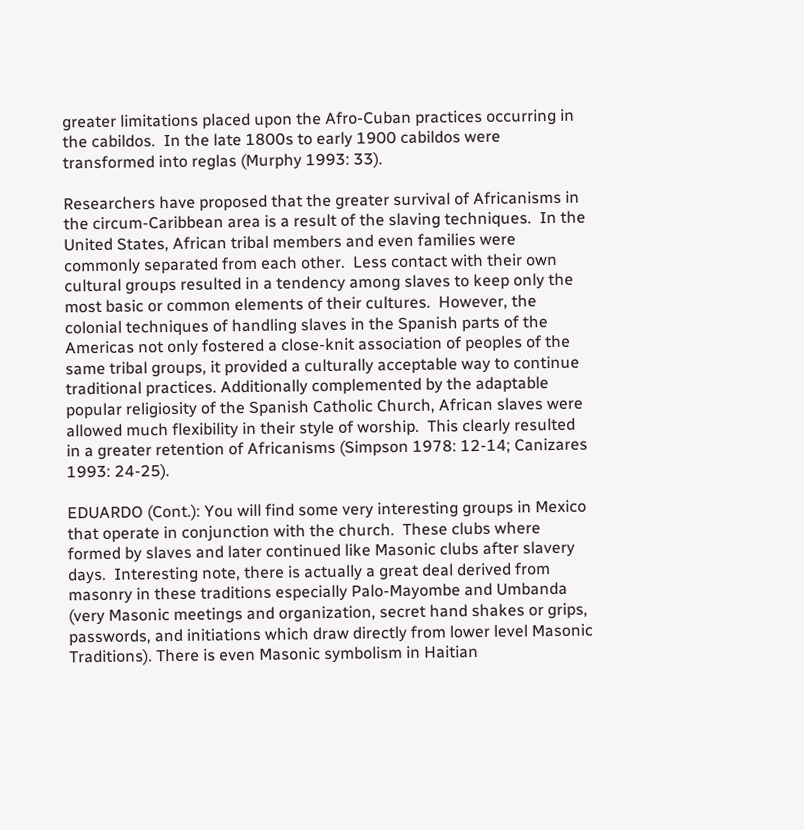greater limitations placed upon the Afro-Cuban practices occurring in the cabildos.  In the late 1800s to early 1900 cabildos were transformed into reglas (Murphy 1993: 33).

Researchers have proposed that the greater survival of Africanisms in the circum-Caribbean area is a result of the slaving techniques.  In the United States, African tribal members and even families were commonly separated from each other.  Less contact with their own cultural groups resulted in a tendency among slaves to keep only the most basic or common elements of their cultures.  However, the colonial techniques of handling slaves in the Spanish parts of the Americas not only fostered a close-knit association of peoples of the same tribal groups, it provided a culturally acceptable way to continue traditional practices. Additionally complemented by the adaptable popular religiosity of the Spanish Catholic Church, African slaves were allowed much flexibility in their style of worship.  This clearly resulted in a greater retention of Africanisms (Simpson 1978: 12-14; Canizares 1993: 24-25).

EDUARDO (Cont.): You will find some very interesting groups in Mexico that operate in conjunction with the church.  These clubs where formed by slaves and later continued like Masonic clubs after slavery days.  Interesting note, there is actually a great deal derived from masonry in these traditions especially Palo-Mayombe and Umbanda (very Masonic meetings and organization, secret hand shakes or grips, passwords, and initiations which draw directly from lower level Masonic Traditions). There is even Masonic symbolism in Haitian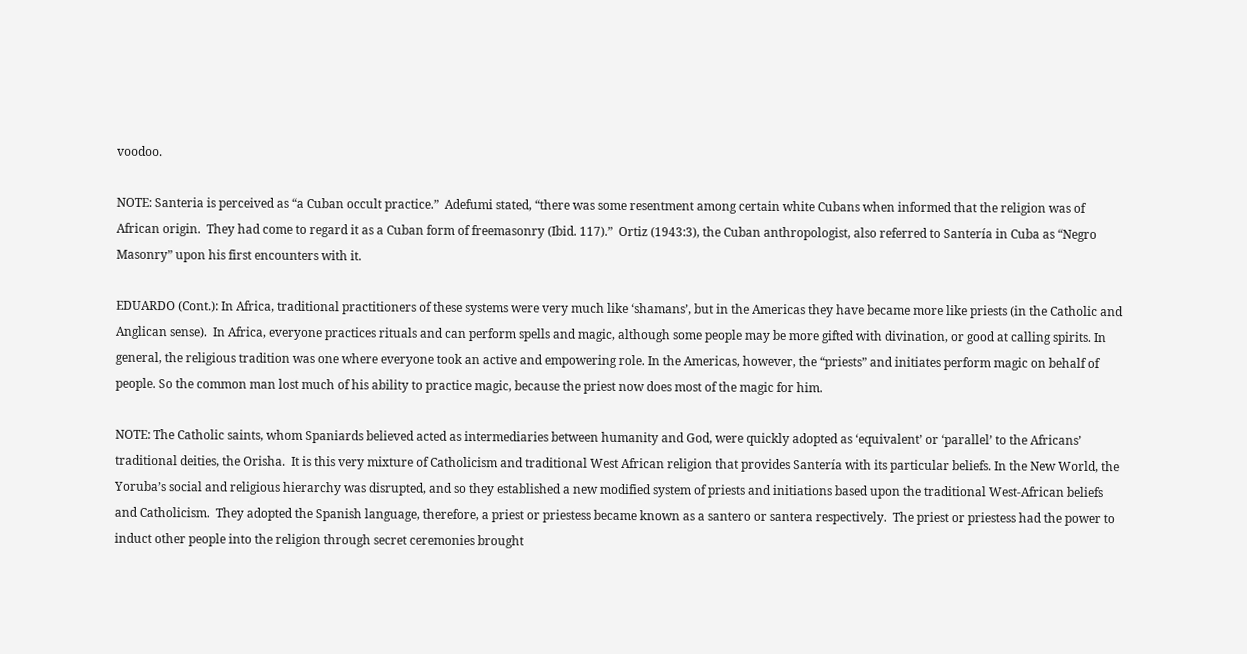voodoo.

NOTE: Santeria is perceived as “a Cuban occult practice.”  Adefumi stated, “there was some resentment among certain white Cubans when informed that the religion was of African origin.  They had come to regard it as a Cuban form of freemasonry (Ibid. 117).”  Ortiz (1943:3), the Cuban anthropologist, also referred to Santería in Cuba as “Negro Masonry” upon his first encounters with it.

EDUARDO (Cont.): In Africa, traditional practitioners of these systems were very much like ‘shamans’, but in the Americas they have became more like priests (in the Catholic and Anglican sense).  In Africa, everyone practices rituals and can perform spells and magic, although some people may be more gifted with divination, or good at calling spirits. In general, the religious tradition was one where everyone took an active and empowering role. In the Americas, however, the “priests” and initiates perform magic on behalf of people. So the common man lost much of his ability to practice magic, because the priest now does most of the magic for him.

NOTE: The Catholic saints, whom Spaniards believed acted as intermediaries between humanity and God, were quickly adopted as ‘equivalent’ or ‘parallel’ to the Africans’ traditional deities, the Orisha.  It is this very mixture of Catholicism and traditional West African religion that provides Santería with its particular beliefs. In the New World, the Yoruba’s social and religious hierarchy was disrupted, and so they established a new modified system of priests and initiations based upon the traditional West-African beliefs and Catholicism.  They adopted the Spanish language, therefore, a priest or priestess became known as a santero or santera respectively.  The priest or priestess had the power to induct other people into the religion through secret ceremonies brought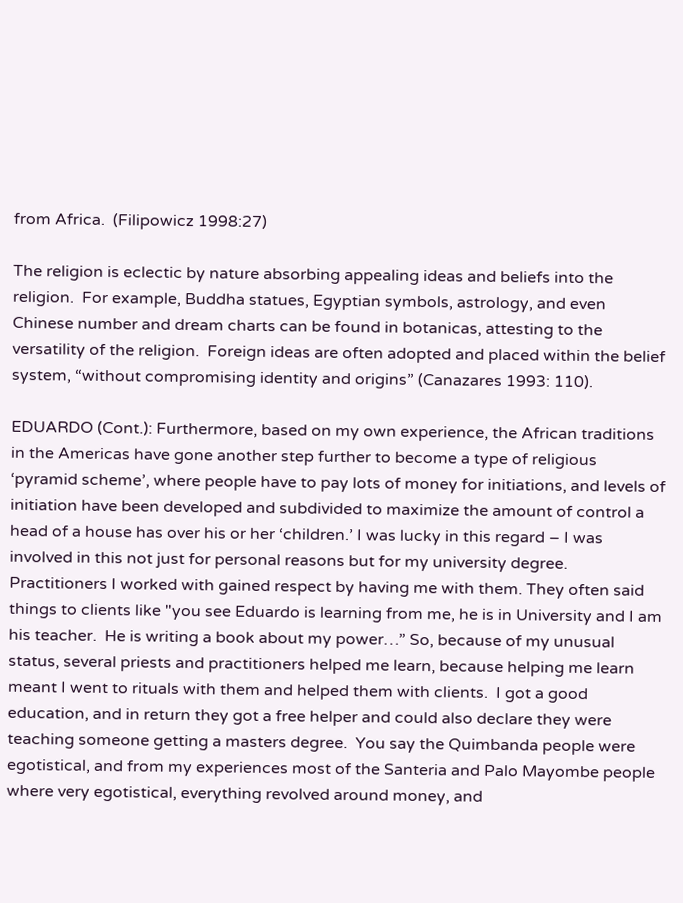from Africa.  (Filipowicz 1998:27)

The religion is eclectic by nature absorbing appealing ideas and beliefs into the religion.  For example, Buddha statues, Egyptian symbols, astrology, and even Chinese number and dream charts can be found in botanicas, attesting to the versatility of the religion.  Foreign ideas are often adopted and placed within the belief system, “without compromising identity and origins” (Canazares 1993: 110).

EDUARDO (Cont.): Furthermore, based on my own experience, the African traditions in the Americas have gone another step further to become a type of religious ‘pyramid scheme’, where people have to pay lots of money for initiations, and levels of initiation have been developed and subdivided to maximize the amount of control a head of a house has over his or her ‘children.’ I was lucky in this regard – I was involved in this not just for personal reasons but for my university degree.  Practitioners I worked with gained respect by having me with them. They often said things to clients like "you see Eduardo is learning from me, he is in University and I am his teacher.  He is writing a book about my power…” So, because of my unusual status, several priests and practitioners helped me learn, because helping me learn meant I went to rituals with them and helped them with clients.  I got a good education, and in return they got a free helper and could also declare they were teaching someone getting a masters degree.  You say the Quimbanda people were egotistical, and from my experiences most of the Santeria and Palo Mayombe people where very egotistical, everything revolved around money, and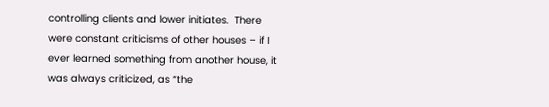controlling clients and lower initiates.  There were constant criticisms of other houses – if I ever learned something from another house, it was always criticized, as “the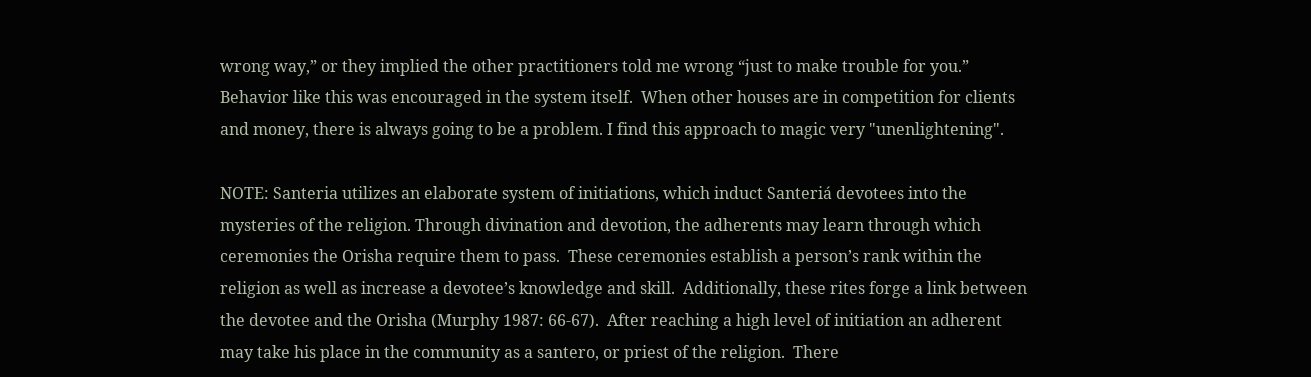wrong way,” or they implied the other practitioners told me wrong “just to make trouble for you.”   Behavior like this was encouraged in the system itself.  When other houses are in competition for clients and money, there is always going to be a problem. I find this approach to magic very "unenlightening".

NOTE: Santeria utilizes an elaborate system of initiations, which induct Santeriá devotees into the mysteries of the religion. Through divination and devotion, the adherents may learn through which ceremonies the Orisha require them to pass.  These ceremonies establish a person’s rank within the religion as well as increase a devotee’s knowledge and skill.  Additionally, these rites forge a link between the devotee and the Orisha (Murphy 1987: 66-67).  After reaching a high level of initiation an adherent may take his place in the community as a santero, or priest of the religion.  There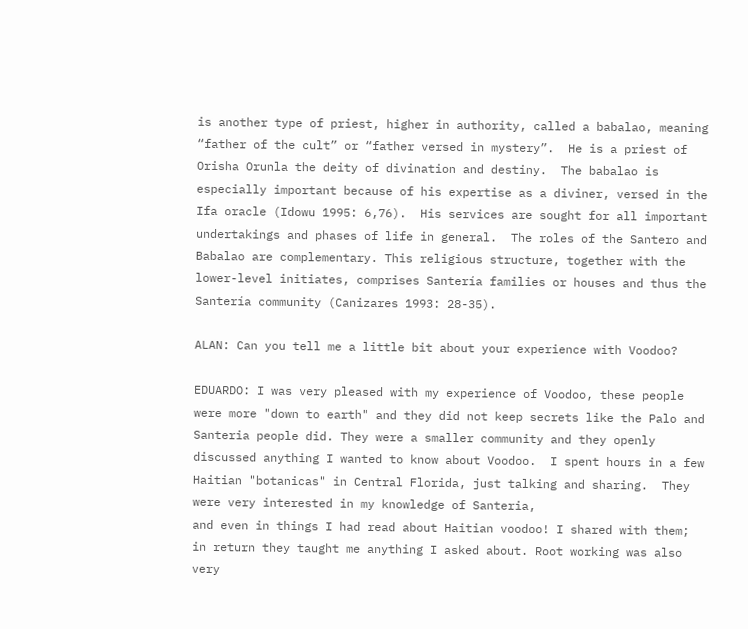is another type of priest, higher in authority, called a babalao, meaning “father of the cult” or “father versed in mystery”.  He is a priest of Orisha Orunla the deity of divination and destiny.  The babalao is especially important because of his expertise as a diviner, versed in the Ifa oracle (Idowu 1995: 6,76).  His services are sought for all important undertakings and phases of life in general.  The roles of the Santero and Babalao are complementary. This religious structure, together with the lower-level initiates, comprises Santería families or houses and thus the Santería community (Canizares 1993: 28-35).

ALAN: Can you tell me a little bit about your experience with Voodoo?

EDUARDO: I was very pleased with my experience of Voodoo, these people were more "down to earth" and they did not keep secrets like the Palo and Santeria people did. They were a smaller community and they openly discussed anything I wanted to know about Voodoo.  I spent hours in a few Haitian "botanicas" in Central Florida, just talking and sharing.  They were very interested in my knowledge of Santeria,
and even in things I had read about Haitian voodoo! I shared with them; in return they taught me anything I asked about. Root working was also very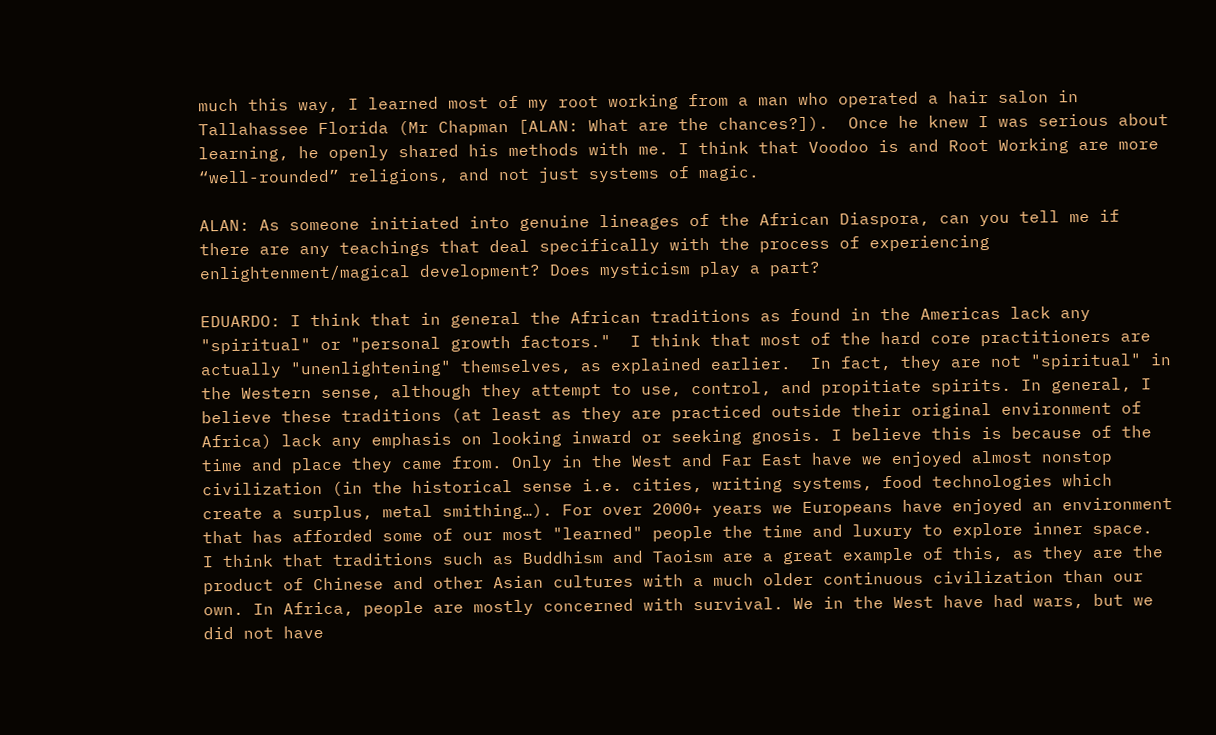much this way, I learned most of my root working from a man who operated a hair salon in Tallahassee Florida (Mr Chapman [ALAN: What are the chances?]).  Once he knew I was serious about learning, he openly shared his methods with me. I think that Voodoo is and Root Working are more “well-rounded” religions, and not just systems of magic.

ALAN: As someone initiated into genuine lineages of the African Diaspora, can you tell me if there are any teachings that deal specifically with the process of experiencing enlightenment/magical development? Does mysticism play a part?

EDUARDO: I think that in general the African traditions as found in the Americas lack any "spiritual" or "personal growth factors."  I think that most of the hard core practitioners are actually "unenlightening" themselves, as explained earlier.  In fact, they are not "spiritual" in the Western sense, although they attempt to use, control, and propitiate spirits. In general, I believe these traditions (at least as they are practiced outside their original environment of Africa) lack any emphasis on looking inward or seeking gnosis. I believe this is because of the time and place they came from. Only in the West and Far East have we enjoyed almost nonstop civilization (in the historical sense i.e. cities, writing systems, food technologies which create a surplus, metal smithing…). For over 2000+ years we Europeans have enjoyed an environment that has afforded some of our most "learned" people the time and luxury to explore inner space.  I think that traditions such as Buddhism and Taoism are a great example of this, as they are the product of Chinese and other Asian cultures with a much older continuous civilization than our own. In Africa, people are mostly concerned with survival. We in the West have had wars, but we did not have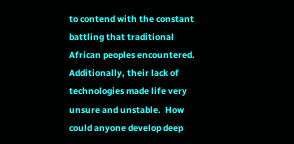to contend with the constant battling that traditional African peoples encountered.  Additionally, their lack of technologies made life very unsure and unstable.  How could anyone develop deep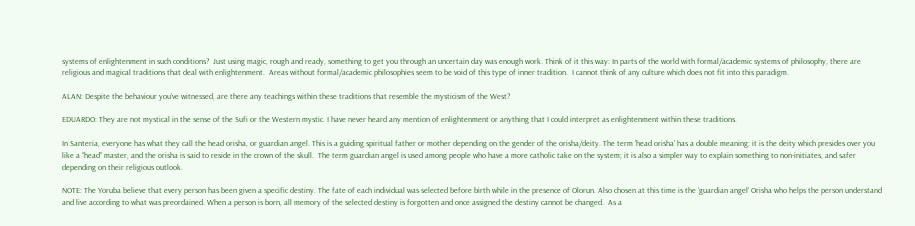systems of enlightenment in such conditions?  Just using magic, rough and ready, something to get you through an uncertain day was enough work. Think of it this way: In parts of the world with formal/academic systems of philosophy, there are religious and magical traditions that deal with enlightenment.  Areas without formal/academic philosophies seem to be void of this type of inner tradition.  I cannot think of any culture which does not fit into this paradigm.

ALAN: Despite the behaviour you’ve witnessed, are there any teachings within these traditions that resemble the mysticism of the West?

EDUARDO: They are not mystical in the sense of the Sufi or the Western mystic. I have never heard any mention of enlightenment or anything that I could interpret as enlightenment within these traditions.

In Santeria, everyone has what they call the head orisha, or guardian angel. This is a guiding spiritual father or mother depending on the gender of the orisha/deity. The term ‘head orisha’ has a double meaning: it is the deity which presides over you like a “head” master, and the orisha is said to reside in the crown of the skull.  The term guardian angel is used among people who have a more catholic take on the system; it is also a simpler way to explain something to non-initiates, and safer depending on their religious outlook.

NOTE: The Yoruba believe that every person has been given a specific destiny. The fate of each individual was selected before birth while in the presence of Olorun. Also chosen at this time is the ‘guardian angel’ Orisha who helps the person understand and live according to what was preordained. When a person is born, all memory of the selected destiny is forgotten and once assigned the destiny cannot be changed.  As a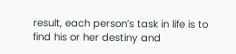result, each person’s task in life is to find his or her destiny and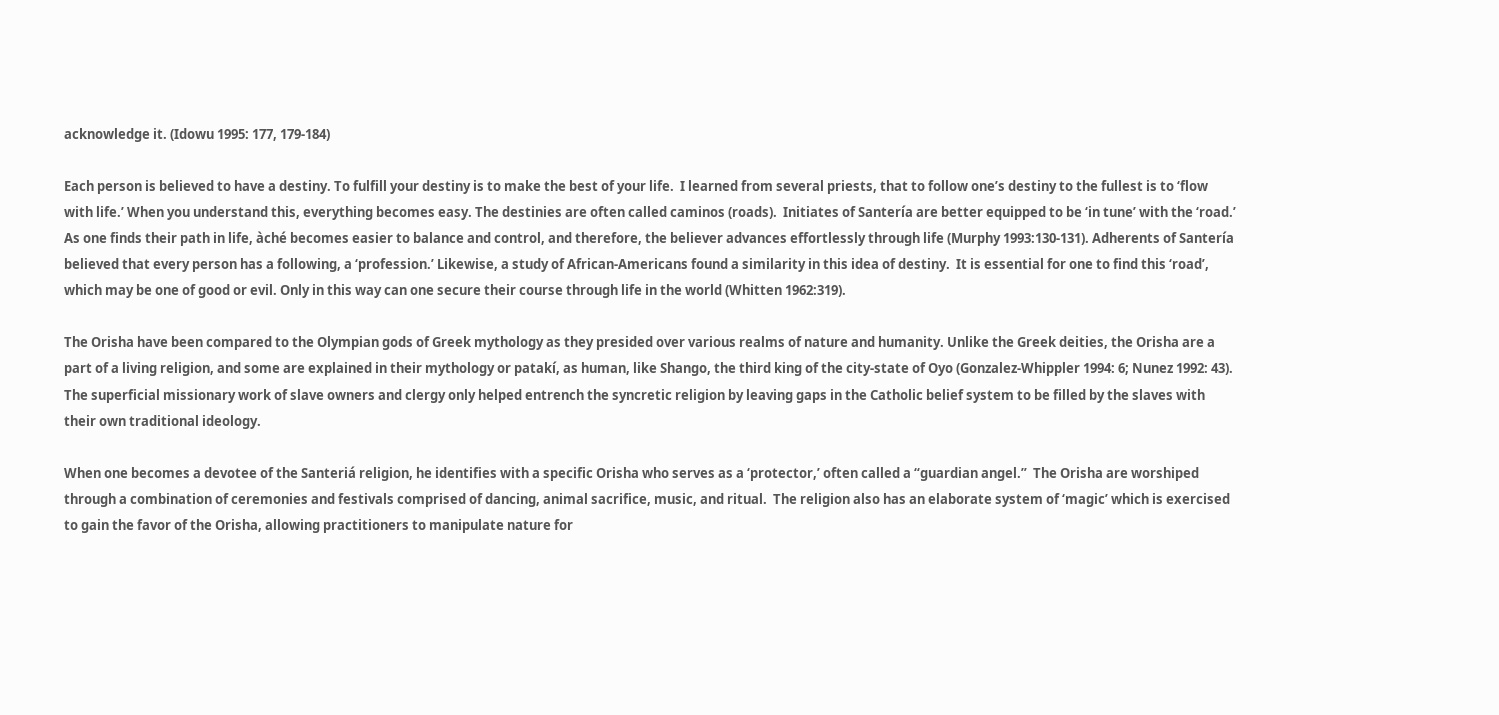acknowledge it. (Idowu 1995: 177, 179-184)

Each person is believed to have a destiny. To fulfill your destiny is to make the best of your life.  I learned from several priests, that to follow one’s destiny to the fullest is to ‘flow with life.’ When you understand this, everything becomes easy. The destinies are often called caminos (roads).  Initiates of Santería are better equipped to be ‘in tune’ with the ‘road.’ As one finds their path in life, àché becomes easier to balance and control, and therefore, the believer advances effortlessly through life (Murphy 1993:130-131). Adherents of Santería believed that every person has a following, a ‘profession.’ Likewise, a study of African-Americans found a similarity in this idea of destiny.  It is essential for one to find this ‘road’, which may be one of good or evil. Only in this way can one secure their course through life in the world (Whitten 1962:319).

The Orisha have been compared to the Olympian gods of Greek mythology as they presided over various realms of nature and humanity. Unlike the Greek deities, the Orisha are a part of a living religion, and some are explained in their mythology or patakí, as human, like Shango, the third king of the city-state of Oyo (Gonzalez-Whippler 1994: 6; Nunez 1992: 43).  The superficial missionary work of slave owners and clergy only helped entrench the syncretic religion by leaving gaps in the Catholic belief system to be filled by the slaves with their own traditional ideology.

When one becomes a devotee of the Santeriá religion, he identifies with a specific Orisha who serves as a ‘protector,’ often called a “guardian angel.”  The Orisha are worshiped through a combination of ceremonies and festivals comprised of dancing, animal sacrifice, music, and ritual.  The religion also has an elaborate system of ‘magic’ which is exercised to gain the favor of the Orisha, allowing practitioners to manipulate nature for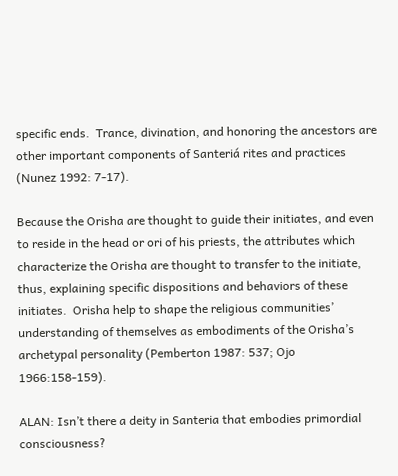specific ends.  Trance, divination, and honoring the ancestors are other important components of Santeriá rites and practices (Nunez 1992: 7-17).

Because the Orisha are thought to guide their initiates, and even to reside in the head or ori of his priests, the attributes which characterize the Orisha are thought to transfer to the initiate, thus, explaining specific dispositions and behaviors of these initiates.  Orisha help to shape the religious communities’ understanding of themselves as embodiments of the Orisha’s archetypal personality (Pemberton 1987: 537; Ojo 1966:158-159).

ALAN: Isn’t there a deity in Santeria that embodies primordial consciousness?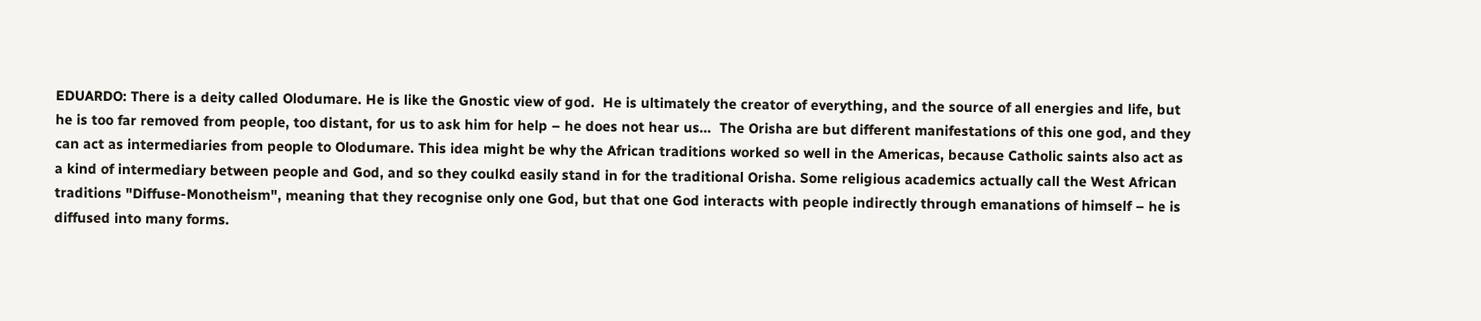EDUARDO: There is a deity called Olodumare. He is like the Gnostic view of god.  He is ultimately the creator of everything, and the source of all energies and life, but he is too far removed from people, too distant, for us to ask him for help – he does not hear us…  The Orisha are but different manifestations of this one god, and they can act as intermediaries from people to Olodumare. This idea might be why the African traditions worked so well in the Americas, because Catholic saints also act as a kind of intermediary between people and God, and so they coulkd easily stand in for the traditional Orisha. Some religious academics actually call the West African traditions "Diffuse-Monotheism", meaning that they recognise only one God, but that one God interacts with people indirectly through emanations of himself – he is diffused into many forms.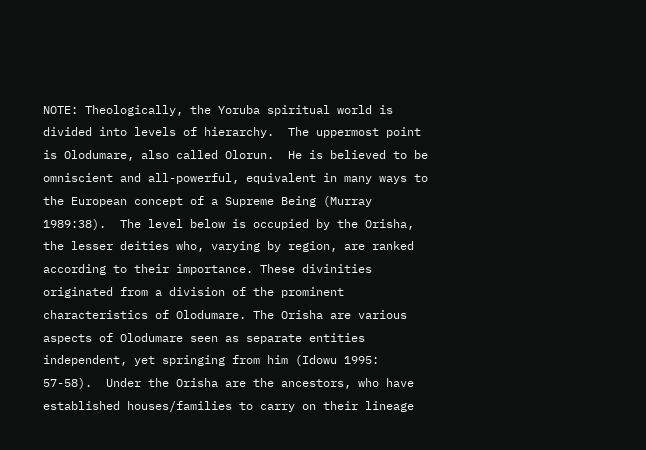NOTE: Theologically, the Yoruba spiritual world is divided into levels of hierarchy.  The uppermost point is Olodumare, also called Olorun.  He is believed to be omniscient and all-powerful, equivalent in many ways to the European concept of a Supreme Being (Murray 1989:38).  The level below is occupied by the Orisha, the lesser deities who, varying by region, are ranked according to their importance. These divinities originated from a division of the prominent characteristics of Olodumare. The Orisha are various aspects of Olodumare seen as separate entities independent, yet springing from him (Idowu 1995: 57-58).  Under the Orisha are the ancestors, who have established houses/families to carry on their lineage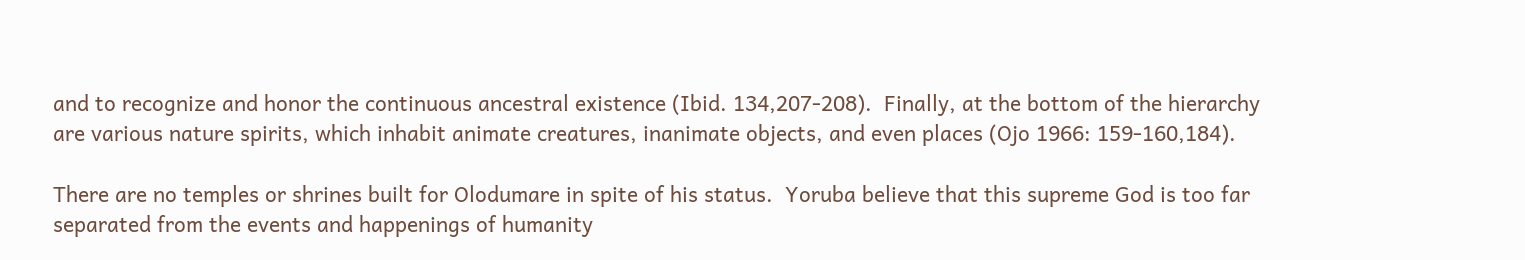and to recognize and honor the continuous ancestral existence (Ibid. 134,207-208).  Finally, at the bottom of the hierarchy are various nature spirits, which inhabit animate creatures, inanimate objects, and even places (Ojo 1966: 159-160,184).

There are no temples or shrines built for Olodumare in spite of his status.  Yoruba believe that this supreme God is too far separated from the events and happenings of humanity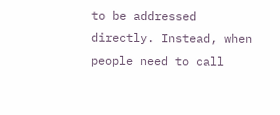to be addressed directly. Instead, when people need to call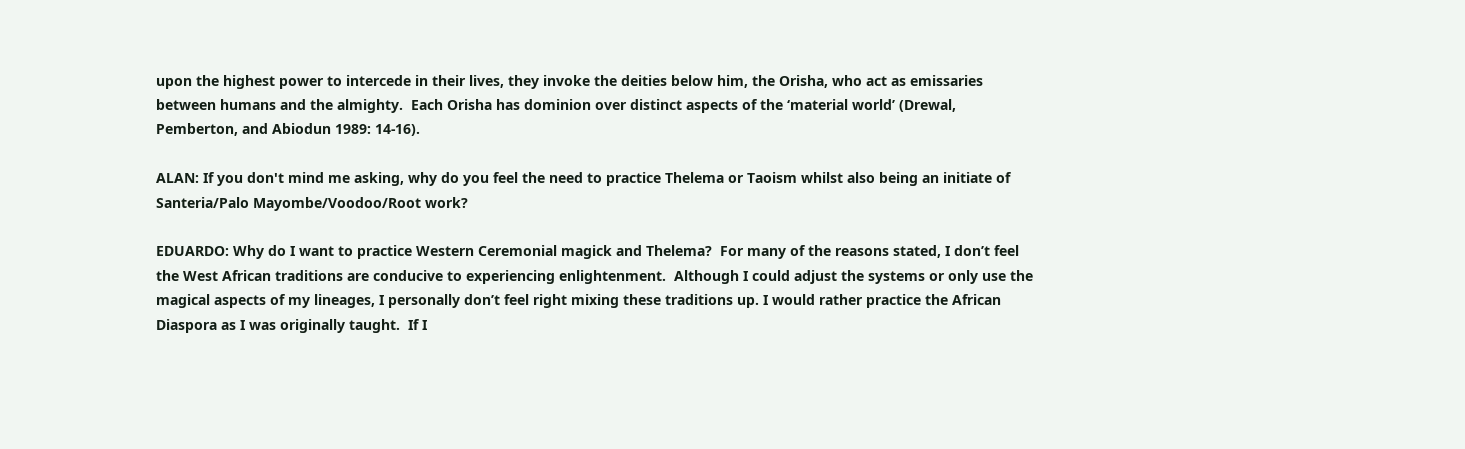upon the highest power to intercede in their lives, they invoke the deities below him, the Orisha, who act as emissaries between humans and the almighty.  Each Orisha has dominion over distinct aspects of the ‘material world’ (Drewal, Pemberton, and Abiodun 1989: 14-16).

ALAN: If you don't mind me asking, why do you feel the need to practice Thelema or Taoism whilst also being an initiate of Santeria/Palo Mayombe/Voodoo/Root work?

EDUARDO: Why do I want to practice Western Ceremonial magick and Thelema?  For many of the reasons stated, I don’t feel the West African traditions are conducive to experiencing enlightenment.  Although I could adjust the systems or only use the magical aspects of my lineages, I personally don’t feel right mixing these traditions up. I would rather practice the African Diaspora as I was originally taught.  If I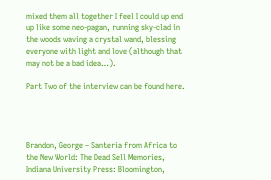mixed them all together I feel I could up end up like some neo-pagan, running sky-clad in the woods waving a crystal wand, blessing everyone with light and love (although that may not be a bad idea…).

Part Two of the interview can be found here.




Brandon, George – Santería from Africa to the New World: The Dead Sell Memories, Indiana University Press: Bloomington,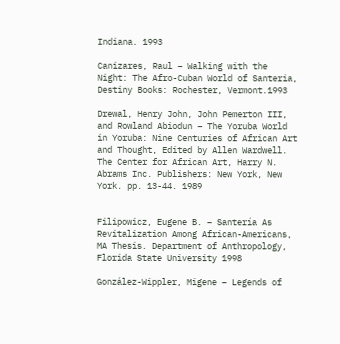Indiana. 1993

Canizares, Raul – Walking with the Night: The Afro-Cuban World of Santeria, Destiny Books: Rochester, Vermont.1993

Drewal, Henry John, John Pemerton III, and Rowland Abiodun – The Yoruba World in Yoruba: Nine Centuries of African Art and Thought, Edited by Allen Wardwell. The Center for African Art, Harry N. Abrams Inc. Publishers: New York, New York. pp. 13-44. 1989


Filipowicz, Eugene B. – Santería As Revitalization Among African-Americans, MA Thesis. Department of Anthropology, Florida State University 1998

González-Wippler, Migene – Legends of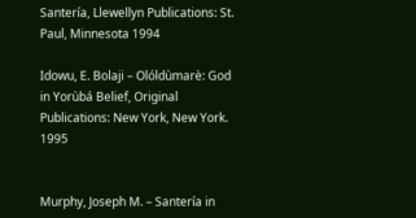Santería, Llewellyn Publications: St. Paul, Minnesota 1994

Idowu, E. Bolaji – Olóldùmarè: God in Yorùbá Belief, Original Publications: New York, New York. 1995


Murphy, Joseph M. – Santería in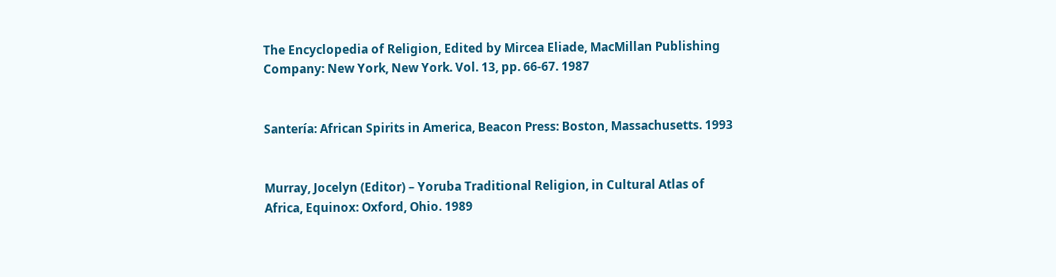The Encyclopedia of Religion, Edited by Mircea Eliade, MacMillan Publishing Company: New York, New York. Vol. 13, pp. 66-67. 1987


Santería: African Spirits in America, Beacon Press: Boston, Massachusetts. 1993


Murray, Jocelyn (Editor) – Yoruba Traditional Religion, in Cultural Atlas of Africa, Equinox: Oxford, Ohio. 1989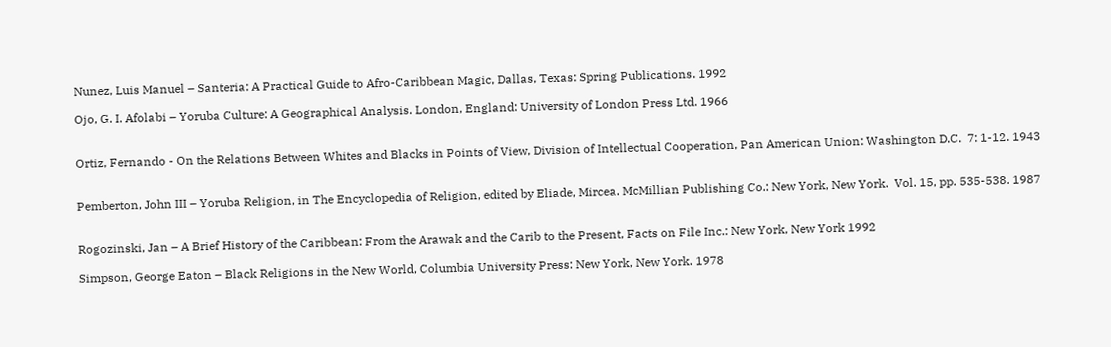Nunez, Luis Manuel – Santeria: A Practical Guide to Afro-Caribbean Magic, Dallas, Texas: Spring Publications. 1992

Ojo, G. I. Afolabi – Yoruba Culture: A Geographical Analysis. London, England: University of London Press Ltd. 1966


Ortiz, Fernando - On the Relations Between Whites and Blacks in Points of View, Division of Intellectual Cooperation, Pan American Union: Washington D.C.  7: 1-12. 1943


Pemberton, John III – Yoruba Religion, in The Encyclopedia of Religion, edited by Eliade, Mircea. McMillian Publishing Co.: New York, New York.  Vol. 15, pp. 535-538. 1987


Rogozinski, Jan – A Brief History of the Caribbean: From the Arawak and the Carib to the Present, Facts on File Inc.: New York, New York 1992

Simpson, George Eaton – Black Religions in the New World, Columbia University Press: New York, New York. 1978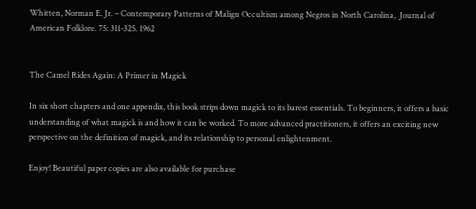Whitten, Norman E. Jr. – Contemporary Patterns of Malign Occultism among Negros in North Carolina,  Journal of American Folklore. 75: 311-325. 1962


The Camel Rides Again: A Primer in Magick

In six short chapters and one appendix, this book strips down magick to its barest essentials. To beginners, it offers a basic understanding of what magick is and how it can be worked. To more advanced practitioners, it offers an exciting new perspective on the definition of magick, and its relationship to personal enlightenment.

Enjoy! Beautiful paper copies are also available for purchase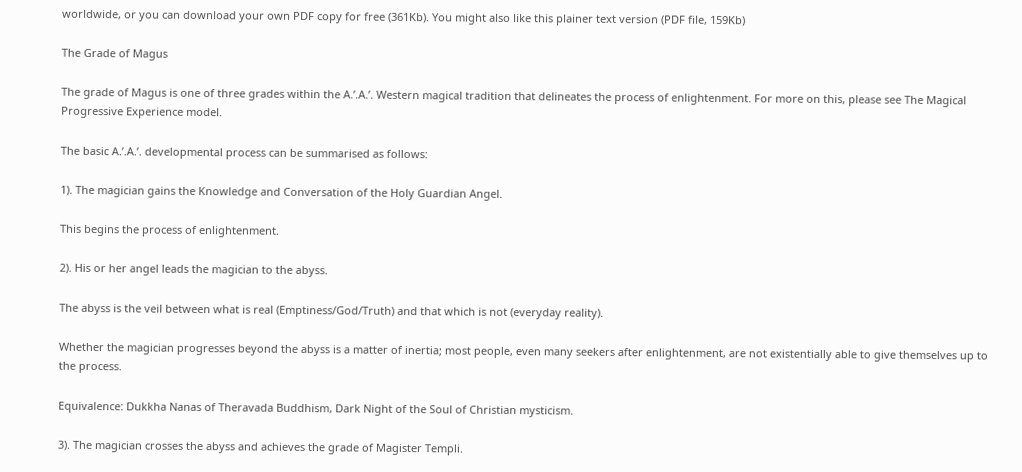worldwide, or you can download your own PDF copy for free (361Kb). You might also like this plainer text version (PDF file, 159Kb)

The Grade of Magus

The grade of Magus is one of three grades within the A.’.A.’. Western magical tradition that delineates the process of enlightenment. For more on this, please see The Magical Progressive Experience model.

The basic A.’.A.’. developmental process can be summarised as follows:

1). The magician gains the Knowledge and Conversation of the Holy Guardian Angel.

This begins the process of enlightenment.

2). His or her angel leads the magician to the abyss.

The abyss is the veil between what is real (Emptiness/God/Truth) and that which is not (everyday reality).

Whether the magician progresses beyond the abyss is a matter of inertia; most people, even many seekers after enlightenment, are not existentially able to give themselves up to the process.

Equivalence: Dukkha Nanas of Theravada Buddhism, Dark Night of the Soul of Christian mysticism.

3). The magician crosses the abyss and achieves the grade of Magister Templi.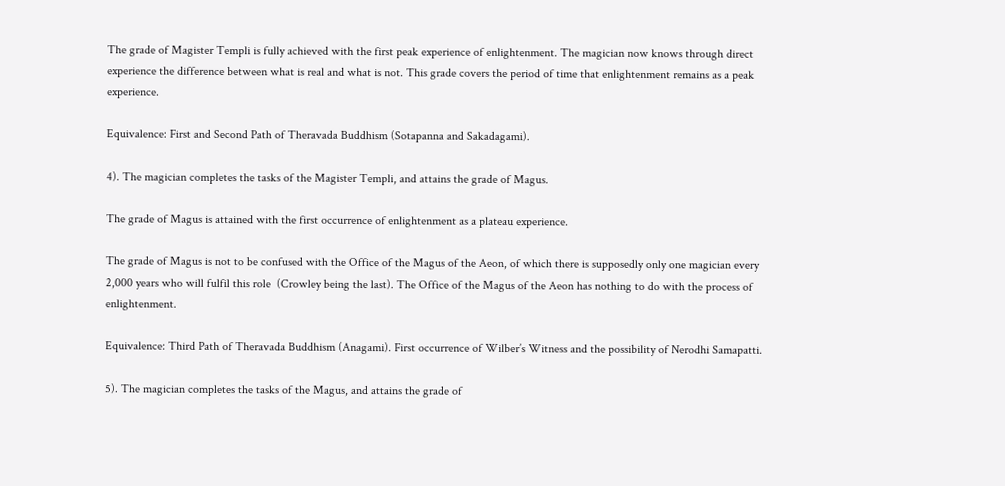The grade of Magister Templi is fully achieved with the first peak experience of enlightenment. The magician now knows through direct experience the difference between what is real and what is not. This grade covers the period of time that enlightenment remains as a peak experience.

Equivalence: First and Second Path of Theravada Buddhism (Sotapanna and Sakadagami).

4). The magician completes the tasks of the Magister Templi, and attains the grade of Magus.

The grade of Magus is attained with the first occurrence of enlightenment as a plateau experience.

The grade of Magus is not to be confused with the Office of the Magus of the Aeon, of which there is supposedly only one magician every 2,000 years who will fulfil this role  (Crowley being the last). The Office of the Magus of the Aeon has nothing to do with the process of enlightenment.

Equivalence: Third Path of Theravada Buddhism (Anagami). First occurrence of Wilber’s Witness and the possibility of Nerodhi Samapatti.

5). The magician completes the tasks of the Magus, and attains the grade of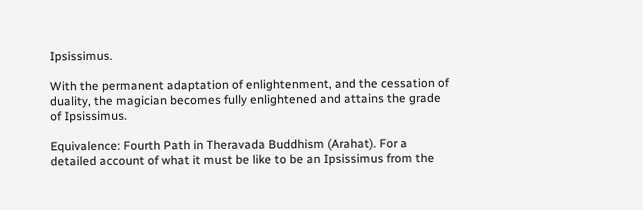Ipsissimus.

With the permanent adaptation of enlightenment, and the cessation of duality, the magician becomes fully enlightened and attains the grade of Ipsissimus.

Equivalence: Fourth Path in Theravada Buddhism (Arahat). For a detailed account of what it must be like to be an Ipsissimus from the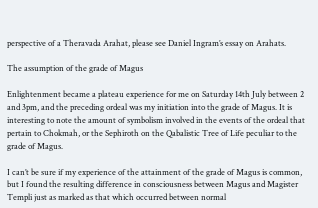perspective of a Theravada Arahat, please see Daniel Ingram’s essay on Arahats.

The assumption of the grade of Magus

Enlightenment became a plateau experience for me on Saturday 14th July between 2 and 3pm, and the preceding ordeal was my initiation into the grade of Magus. It is interesting to note the amount of symbolism involved in the events of the ordeal that pertain to Chokmah, or the Sephiroth on the Qabalistic Tree of Life peculiar to the grade of Magus.

I can’t be sure if my experience of the attainment of the grade of Magus is common, but I found the resulting difference in consciousness between Magus and Magister Templi just as marked as that which occurred between normal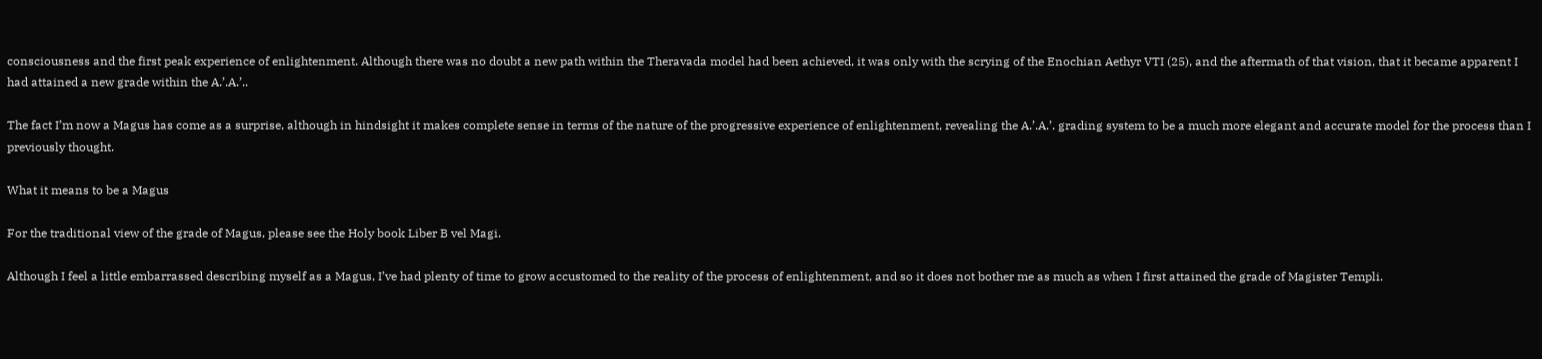consciousness and the first peak experience of enlightenment. Although there was no doubt a new path within the Theravada model had been achieved, it was only with the scrying of the Enochian Aethyr VTI (25), and the aftermath of that vision, that it became apparent I had attained a new grade within the A.’.A.’..

The fact I’m now a Magus has come as a surprise, although in hindsight it makes complete sense in terms of the nature of the progressive experience of enlightenment, revealing the A.’.A.’. grading system to be a much more elegant and accurate model for the process than I previously thought.

What it means to be a Magus

For the traditional view of the grade of Magus, please see the Holy book Liber B vel Magi.

Although I feel a little embarrassed describing myself as a Magus, I’ve had plenty of time to grow accustomed to the reality of the process of enlightenment, and so it does not bother me as much as when I first attained the grade of Magister Templi.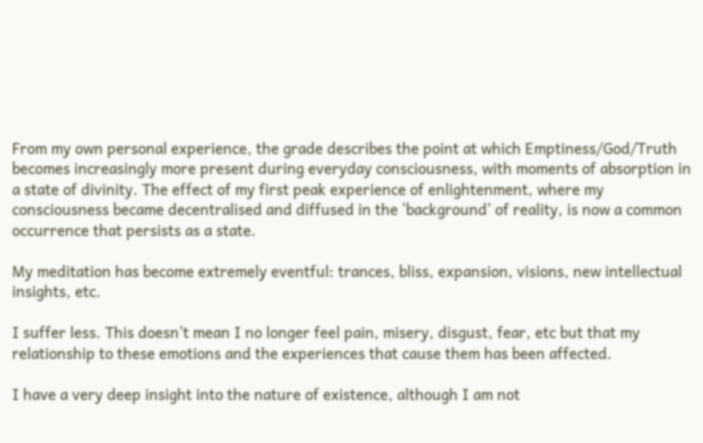From my own personal experience, the grade describes the point at which Emptiness/God/Truth becomes increasingly more present during everyday consciousness, with moments of absorption in a state of divinity. The effect of my first peak experience of enlightenment, where my consciousness became decentralised and diffused in the ‘background’ of reality, is now a common occurrence that persists as a state.

My meditation has become extremely eventful: trances, bliss, expansion, visions, new intellectual insights, etc.

I suffer less. This doesn’t mean I no longer feel pain, misery, disgust, fear, etc but that my relationship to these emotions and the experiences that cause them has been affected.

I have a very deep insight into the nature of existence, although I am not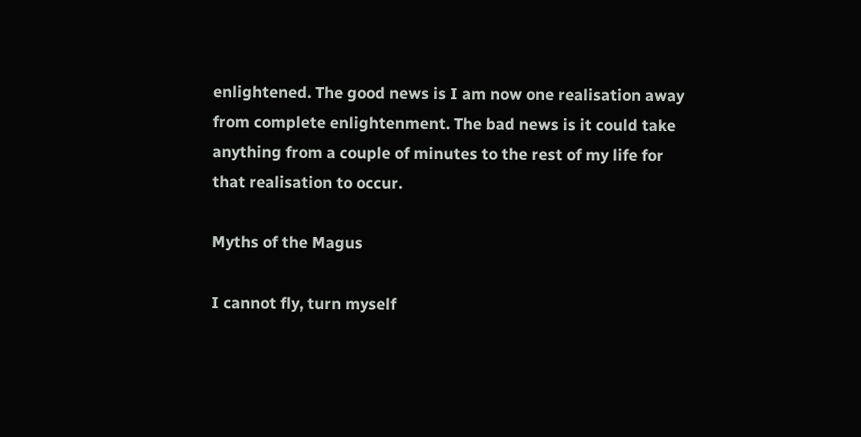enlightened. The good news is I am now one realisation away from complete enlightenment. The bad news is it could take anything from a couple of minutes to the rest of my life for that realisation to occur.

Myths of the Magus

I cannot fly, turn myself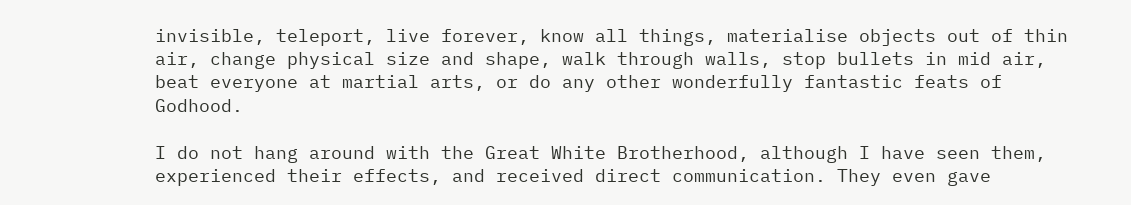invisible, teleport, live forever, know all things, materialise objects out of thin air, change physical size and shape, walk through walls, stop bullets in mid air, beat everyone at martial arts, or do any other wonderfully fantastic feats of Godhood.

I do not hang around with the Great White Brotherhood, although I have seen them, experienced their effects, and received direct communication. They even gave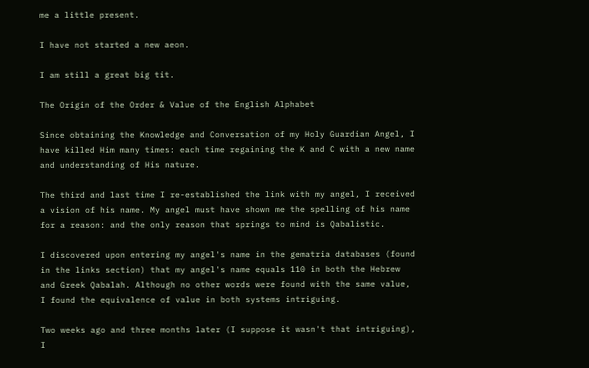me a little present.

I have not started a new aeon.

I am still a great big tit.

The Origin of the Order & Value of the English Alphabet

Since obtaining the Knowledge and Conversation of my Holy Guardian Angel, I have killed Him many times: each time regaining the K and C with a new name and understanding of His nature.

The third and last time I re-established the link with my angel, I received a vision of his name. My angel must have shown me the spelling of his name for a reason: and the only reason that springs to mind is Qabalistic.

I discovered upon entering my angel's name in the gematria databases (found in the links section) that my angel's name equals 110 in both the Hebrew and Greek Qabalah. Although no other words were found with the same value, I found the equivalence of value in both systems intriguing.

Two weeks ago and three months later (I suppose it wasn't that intriguing), I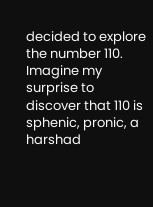decided to explore the number 110. Imagine my surprise to discover that 110 is sphenic, pronic, a harshad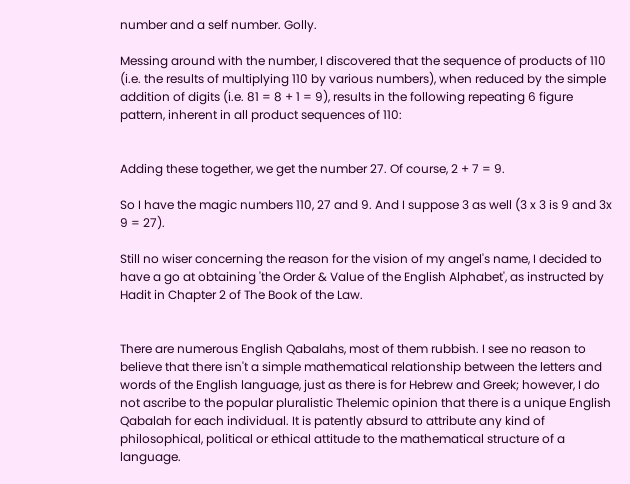number and a self number. Golly.

Messing around with the number, I discovered that the sequence of products of 110 (i.e. the results of multiplying 110 by various numbers), when reduced by the simple addition of digits (i.e. 81 = 8 + 1 = 9), results in the following repeating 6 figure pattern, inherent in all product sequences of 110:


Adding these together, we get the number 27. Of course, 2 + 7 = 9.

So I have the magic numbers 110, 27 and 9. And I suppose 3 as well (3 x 3 is 9 and 3x 9 = 27).

Still no wiser concerning the reason for the vision of my angel's name, I decided to have a go at obtaining 'the Order & Value of the English Alphabet', as instructed by Hadit in Chapter 2 of The Book of the Law.


There are numerous English Qabalahs, most of them rubbish. I see no reason to believe that there isn't a simple mathematical relationship between the letters and words of the English language, just as there is for Hebrew and Greek; however, I do not ascribe to the popular pluralistic Thelemic opinion that there is a unique English Qabalah for each individual. It is patently absurd to attribute any kind of philosophical, political or ethical attitude to the mathematical structure of a language.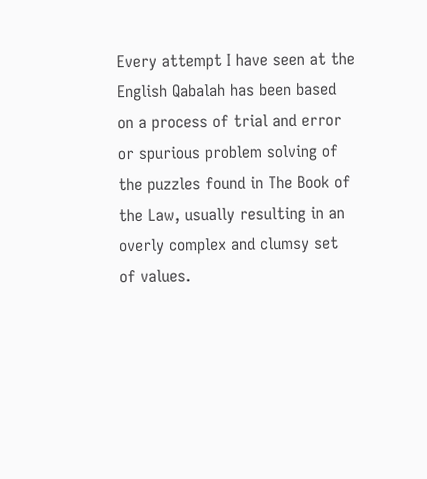Every attempt I have seen at the English Qabalah has been based on a process of trial and error or spurious problem solving of the puzzles found in The Book of the Law, usually resulting in an overly complex and clumsy set of values.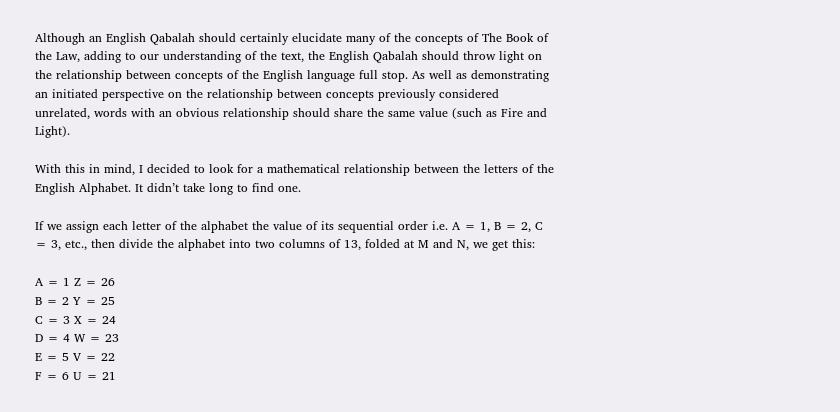Although an English Qabalah should certainly elucidate many of the concepts of The Book of the Law, adding to our understanding of the text, the English Qabalah should throw light on the relationship between concepts of the English language full stop. As well as demonstrating an initiated perspective on the relationship between concepts previously considered unrelated, words with an obvious relationship should share the same value (such as Fire and Light).

With this in mind, I decided to look for a mathematical relationship between the letters of the English Alphabet. It didn’t take long to find one.

If we assign each letter of the alphabet the value of its sequential order i.e. A = 1, B = 2, C = 3, etc., then divide the alphabet into two columns of 13, folded at M and N, we get this:

A = 1 Z = 26
B = 2 Y = 25
C = 3 X = 24
D = 4 W = 23
E = 5 V = 22
F = 6 U = 21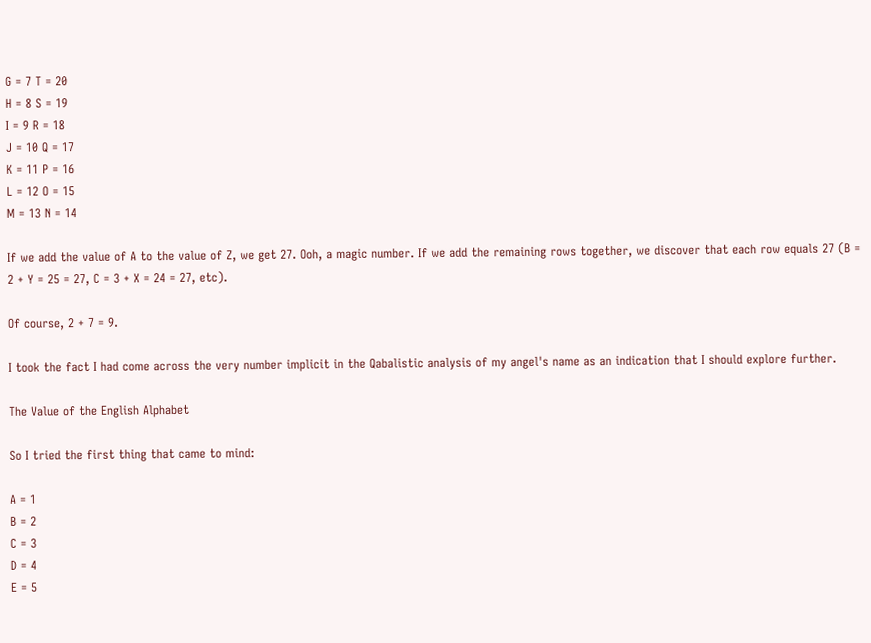G = 7 T = 20
H = 8 S = 19
I = 9 R = 18
J = 10 Q = 17
K = 11 P = 16
L = 12 O = 15
M = 13 N = 14

If we add the value of A to the value of Z, we get 27. Ooh, a magic number. If we add the remaining rows together, we discover that each row equals 27 (B = 2 + Y = 25 = 27, C = 3 + X = 24 = 27, etc).

Of course, 2 + 7 = 9.

I took the fact I had come across the very number implicit in the Qabalistic analysis of my angel's name as an indication that I should explore further.

The Value of the English Alphabet

So I tried the first thing that came to mind:

A = 1
B = 2
C = 3
D = 4
E = 5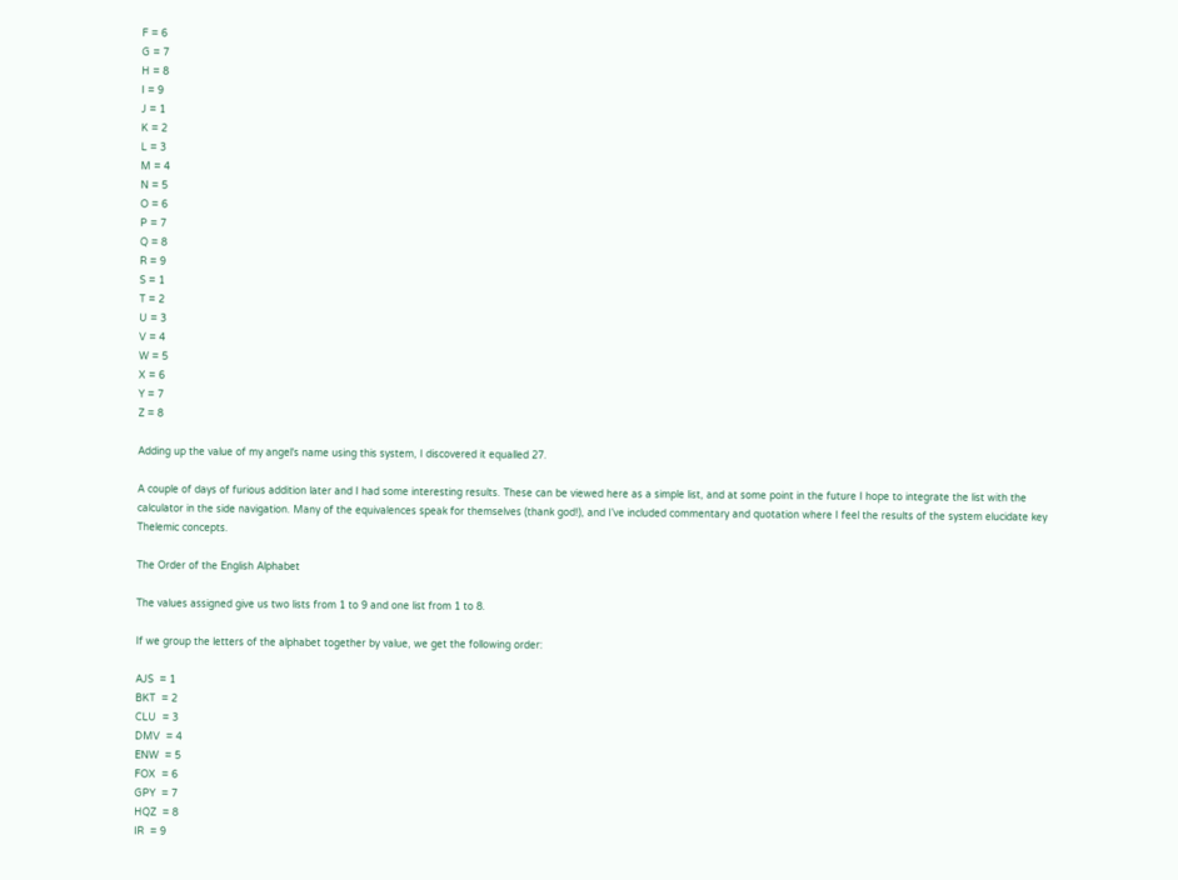F = 6
G = 7
H = 8
I = 9
J = 1
K = 2
L = 3
M = 4
N = 5
O = 6
P = 7
Q = 8
R = 9
S = 1
T = 2
U = 3
V = 4
W = 5
X = 6
Y = 7
Z = 8

Adding up the value of my angel's name using this system, I discovered it equalled 27.

A couple of days of furious addition later and I had some interesting results. These can be viewed here as a simple list, and at some point in the future I hope to integrate the list with the calculator in the side navigation. Many of the equivalences speak for themselves (thank god!), and I’ve included commentary and quotation where I feel the results of the system elucidate key Thelemic concepts.

The Order of the English Alphabet

The values assigned give us two lists from 1 to 9 and one list from 1 to 8.

If we group the letters of the alphabet together by value, we get the following order:

AJS  = 1
BKT  = 2
CLU  = 3
DMV  = 4
ENW  = 5
FOX  = 6
GPY  = 7
HQZ  = 8
IR  = 9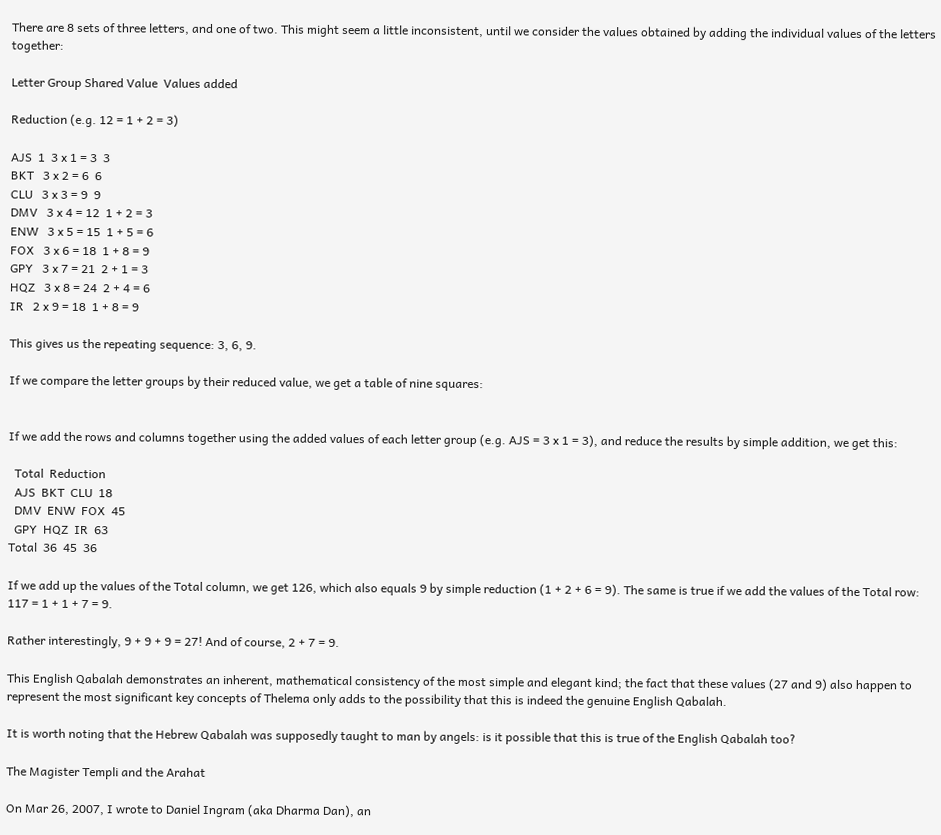There are 8 sets of three letters, and one of two. This might seem a little inconsistent, until we consider the values obtained by adding the individual values of the letters together:

Letter Group Shared Value  Values added

Reduction (e.g. 12 = 1 + 2 = 3)

AJS  1  3 x 1 = 3  3
BKT   3 x 2 = 6  6
CLU   3 x 3 = 9  9
DMV   3 x 4 = 12  1 + 2 = 3
ENW   3 x 5 = 15  1 + 5 = 6
FOX   3 x 6 = 18  1 + 8 = 9
GPY   3 x 7 = 21  2 + 1 = 3
HQZ   3 x 8 = 24  2 + 4 = 6
IR   2 x 9 = 18  1 + 8 = 9

This gives us the repeating sequence: 3, 6, 9.

If we compare the letter groups by their reduced value, we get a table of nine squares:


If we add the rows and columns together using the added values of each letter group (e.g. AJS = 3 x 1 = 3), and reduce the results by simple addition, we get this:

  Total  Reduction
  AJS  BKT  CLU  18
  DMV  ENW  FOX  45
  GPY  HQZ  IR  63
Total  36  45  36

If we add up the values of the Total column, we get 126, which also equals 9 by simple reduction (1 + 2 + 6 = 9). The same is true if we add the values of the Total row: 117 = 1 + 1 + 7 = 9.

Rather interestingly, 9 + 9 + 9 = 27! And of course, 2 + 7 = 9.

This English Qabalah demonstrates an inherent, mathematical consistency of the most simple and elegant kind; the fact that these values (27 and 9) also happen to represent the most significant key concepts of Thelema only adds to the possibility that this is indeed the genuine English Qabalah.

It is worth noting that the Hebrew Qabalah was supposedly taught to man by angels: is it possible that this is true of the English Qabalah too?

The Magister Templi and the Arahat

On Mar 26, 2007, I wrote to Daniel Ingram (aka Dharma Dan), an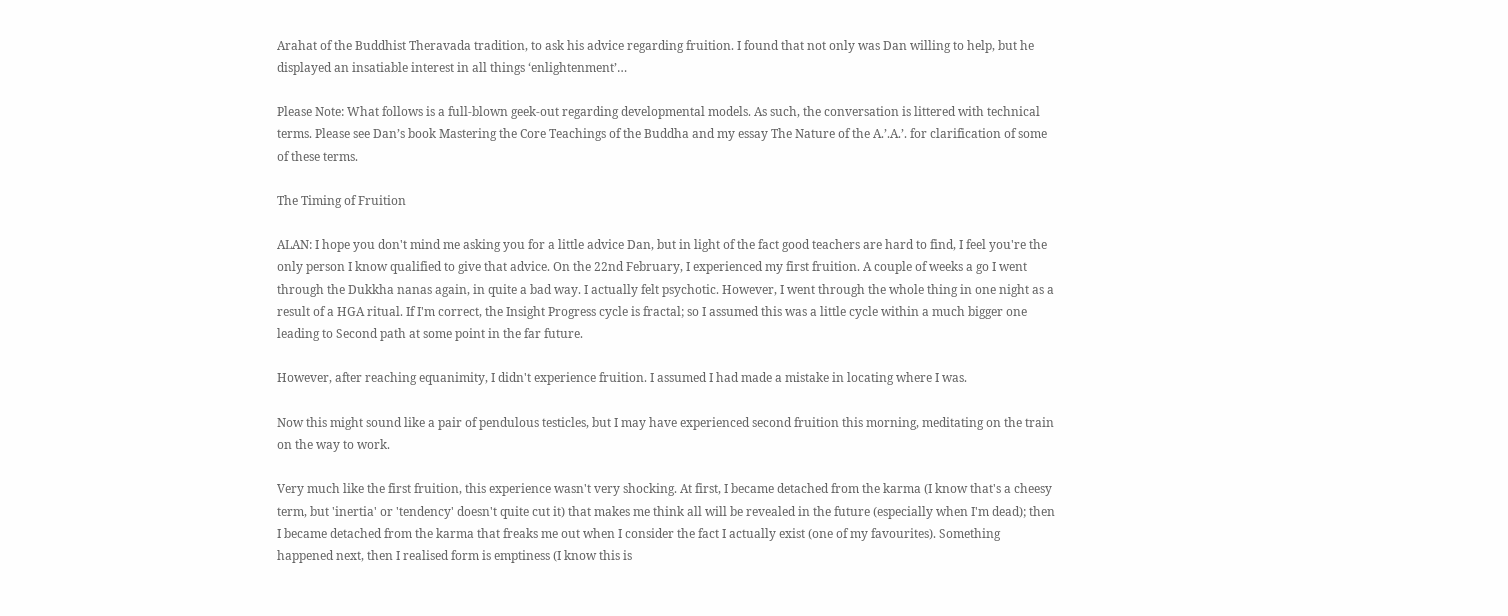Arahat of the Buddhist Theravada tradition, to ask his advice regarding fruition. I found that not only was Dan willing to help, but he displayed an insatiable interest in all things ‘enlightenment’…

Please Note: What follows is a full-blown geek-out regarding developmental models. As such, the conversation is littered with technical terms. Please see Dan’s book Mastering the Core Teachings of the Buddha and my essay The Nature of the A.’.A.’. for clarification of some of these terms.

The Timing of Fruition

ALAN: I hope you don't mind me asking you for a little advice Dan, but in light of the fact good teachers are hard to find, I feel you're the only person I know qualified to give that advice. On the 22nd February, I experienced my first fruition. A couple of weeks a go I went through the Dukkha nanas again, in quite a bad way. I actually felt psychotic. However, I went through the whole thing in one night as a result of a HGA ritual. If I'm correct, the Insight Progress cycle is fractal; so I assumed this was a little cycle within a much bigger one leading to Second path at some point in the far future.

However, after reaching equanimity, I didn't experience fruition. I assumed I had made a mistake in locating where I was.

Now this might sound like a pair of pendulous testicles, but I may have experienced second fruition this morning, meditating on the train on the way to work.

Very much like the first fruition, this experience wasn't very shocking. At first, I became detached from the karma (I know that's a cheesy term, but 'inertia' or 'tendency' doesn't quite cut it) that makes me think all will be revealed in the future (especially when I'm dead); then I became detached from the karma that freaks me out when I consider the fact I actually exist (one of my favourites). Something happened next, then I realised form is emptiness (I know this is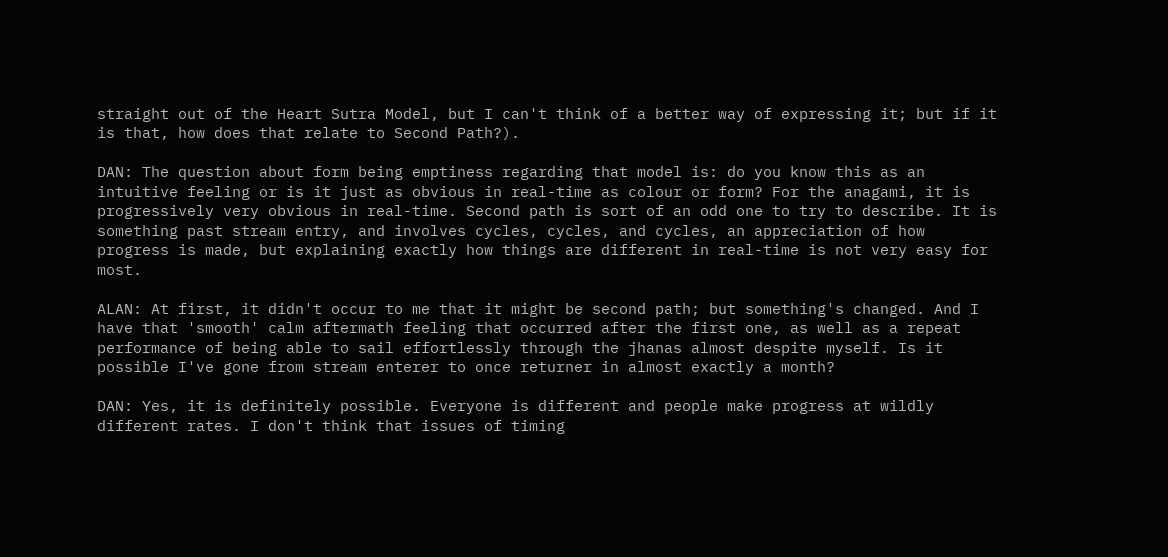straight out of the Heart Sutra Model, but I can't think of a better way of expressing it; but if it is that, how does that relate to Second Path?).

DAN: The question about form being emptiness regarding that model is: do you know this as an intuitive feeling or is it just as obvious in real-time as colour or form? For the anagami, it is progressively very obvious in real-time. Second path is sort of an odd one to try to describe. It is something past stream entry, and involves cycles, cycles, and cycles, an appreciation of how progress is made, but explaining exactly how things are different in real-time is not very easy for most.

ALAN: At first, it didn't occur to me that it might be second path; but something's changed. And I have that 'smooth' calm aftermath feeling that occurred after the first one, as well as a repeat performance of being able to sail effortlessly through the jhanas almost despite myself. Is it possible I've gone from stream enterer to once returner in almost exactly a month?

DAN: Yes, it is definitely possible. Everyone is different and people make progress at wildly different rates. I don't think that issues of timing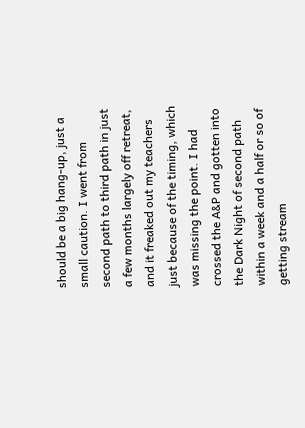should be a big hang-up, just a small caution. I went from second path to third path in just a few months largely off retreat, and it freaked out my teachers just because of the timing, which was missing the point. I had crossed the A&P and gotten into the Dark Night of second path within a week and a half or so of getting stream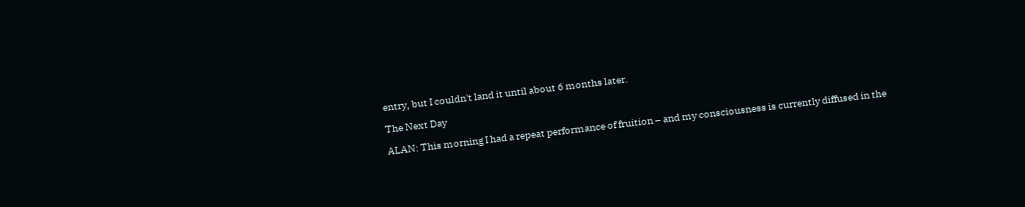entry, but I couldn't land it until about 6 months later.

The Next Day

ALAN: This morning I had a repeat performance of fruition – and my consciousness is currently diffused in the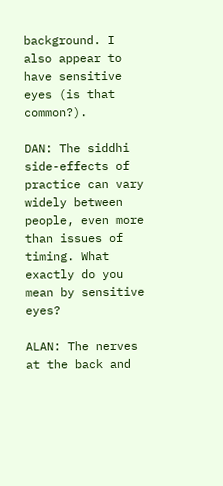background. I also appear to have sensitive eyes (is that common?).

DAN: The siddhi side-effects of practice can vary widely between people, even more than issues of timing. What exactly do you mean by sensitive eyes?

ALAN: The nerves at the back and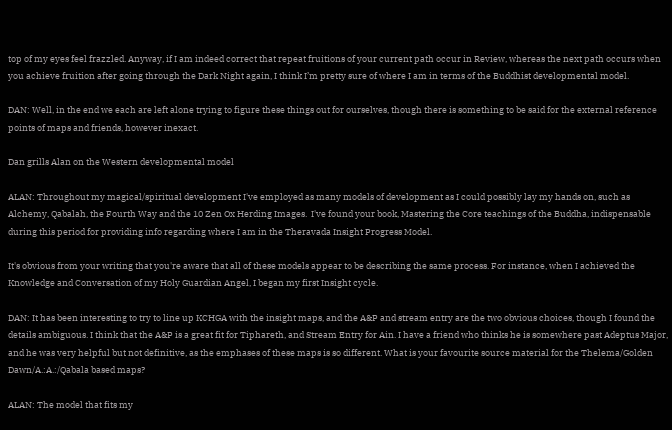top of my eyes feel frazzled. Anyway, if I am indeed correct that repeat fruitions of your current path occur in Review, whereas the next path occurs when you achieve fruition after going through the Dark Night again, I think I’m pretty sure of where I am in terms of the Buddhist developmental model.

DAN: Well, in the end we each are left alone trying to figure these things out for ourselves, though there is something to be said for the external reference points of maps and friends, however inexact.

Dan grills Alan on the Western developmental model

ALAN: Throughout my magical/spiritual development I've employed as many models of development as I could possibly lay my hands on, such as Alchemy, Qabalah, the Fourth Way and the 10 Zen Ox Herding Images.  I've found your book, Mastering the Core teachings of the Buddha, indispensable during this period for providing info regarding where I am in the Theravada Insight Progress Model.

It's obvious from your writing that you're aware that all of these models appear to be describing the same process. For instance, when I achieved the Knowledge and Conversation of my Holy Guardian Angel, I began my first Insight cycle.

DAN: It has been interesting to try to line up KCHGA with the insight maps, and the A&P and stream entry are the two obvious choices, though I found the details ambiguous. I think that the A&P is a great fit for Tiphareth, and Stream Entry for Ain. I have a friend who thinks he is somewhere past Adeptus Major, and he was very helpful but not definitive, as the emphases of these maps is so different. What is your favourite source material for the Thelema/Golden Dawn/A.:A.:/Qabala based maps?

ALAN: The model that fits my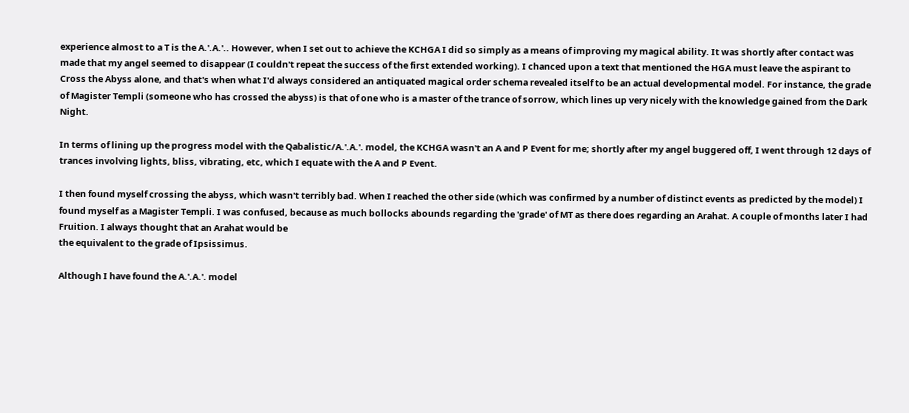experience almost to a T is the A.'.A.'.. However, when I set out to achieve the KCHGA I did so simply as a means of improving my magical ability. It was shortly after contact was made that my angel seemed to disappear (I couldn't repeat the success of the first extended working). I chanced upon a text that mentioned the HGA must leave the aspirant to Cross the Abyss alone, and that's when what I'd always considered an antiquated magical order schema revealed itself to be an actual developmental model. For instance, the grade of Magister Templi (someone who has crossed the abyss) is that of one who is a master of the trance of sorrow, which lines up very nicely with the knowledge gained from the Dark Night.

In terms of lining up the progress model with the Qabalistic/A.'.A.'. model, the KCHGA wasn't an A and P Event for me; shortly after my angel buggered off, I went through 12 days of trances involving lights, bliss, vibrating, etc, which I equate with the A and P Event.

I then found myself crossing the abyss, which wasn't terribly bad. When I reached the other side (which was confirmed by a number of distinct events as predicted by the model) I found myself as a Magister Templi. I was confused, because as much bollocks abounds regarding the 'grade' of MT as there does regarding an Arahat. A couple of months later I had Fruition. I always thought that an Arahat would be
the equivalent to the grade of Ipsissimus.

Although I have found the A.'.A.'. model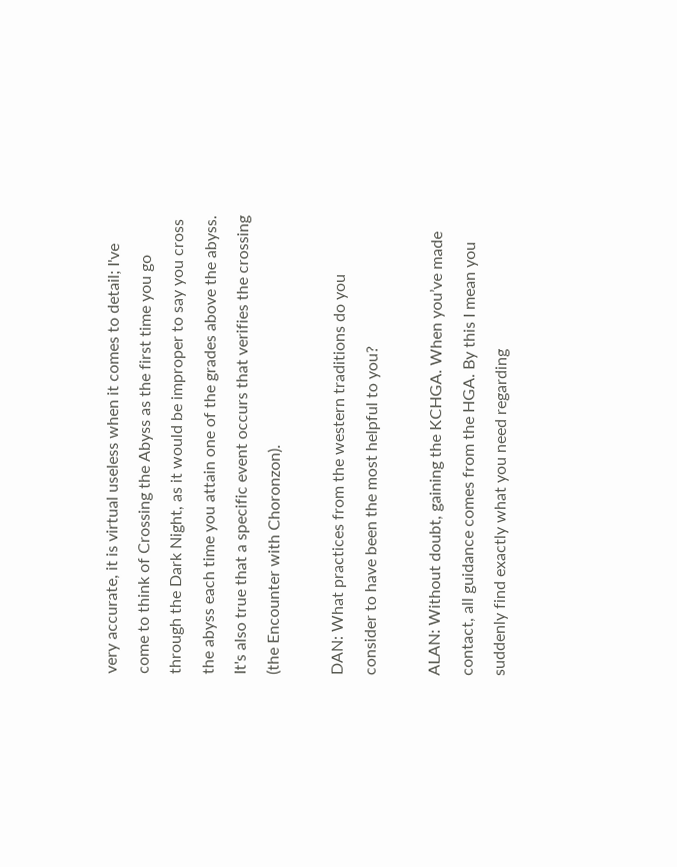very accurate, it is virtual useless when it comes to detail; I've come to think of Crossing the Abyss as the first time you go through the Dark Night, as it would be improper to say you cross the abyss each time you attain one of the grades above the abyss. It's also true that a specific event occurs that verifies the crossing (the Encounter with Choronzon).

DAN: What practices from the western traditions do you consider to have been the most helpful to you?

ALAN: Without doubt, gaining the KCHGA. When you’ve made contact, all guidance comes from the HGA. By this I mean you suddenly find exactly what you need regarding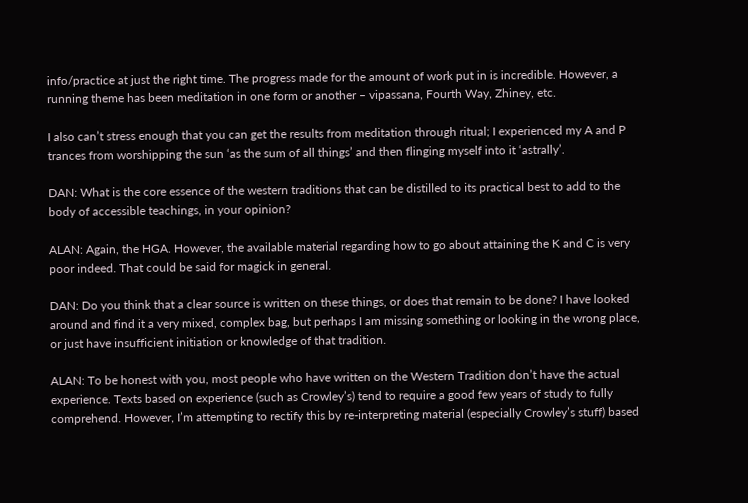info/practice at just the right time. The progress made for the amount of work put in is incredible. However, a running theme has been meditation in one form or another – vipassana, Fourth Way, Zhiney, etc.

I also can’t stress enough that you can get the results from meditation through ritual; I experienced my A and P trances from worshipping the sun ‘as the sum of all things’ and then flinging myself into it ‘astrally’.

DAN: What is the core essence of the western traditions that can be distilled to its practical best to add to the body of accessible teachings, in your opinion?

ALAN: Again, the HGA. However, the available material regarding how to go about attaining the K and C is very poor indeed. That could be said for magick in general.

DAN: Do you think that a clear source is written on these things, or does that remain to be done? I have looked around and find it a very mixed, complex bag, but perhaps I am missing something or looking in the wrong place, or just have insufficient initiation or knowledge of that tradition.

ALAN: To be honest with you, most people who have written on the Western Tradition don’t have the actual experience. Texts based on experience (such as Crowley’s) tend to require a good few years of study to fully comprehend. However, I’m attempting to rectify this by re-interpreting material (especially Crowley’s stuff) based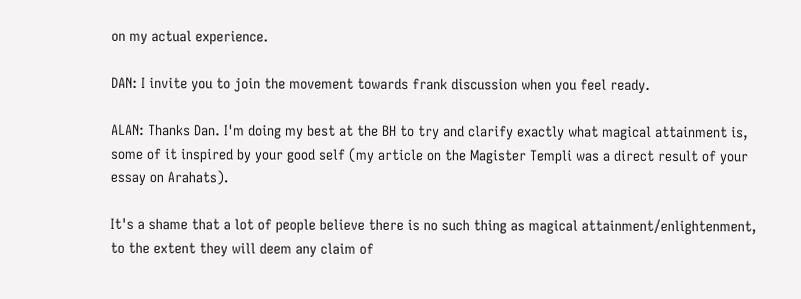on my actual experience.

DAN: I invite you to join the movement towards frank discussion when you feel ready.

ALAN: Thanks Dan. I'm doing my best at the BH to try and clarify exactly what magical attainment is, some of it inspired by your good self (my article on the Magister Templi was a direct result of your essay on Arahats).

It's a shame that a lot of people believe there is no such thing as magical attainment/enlightenment, to the extent they will deem any claim of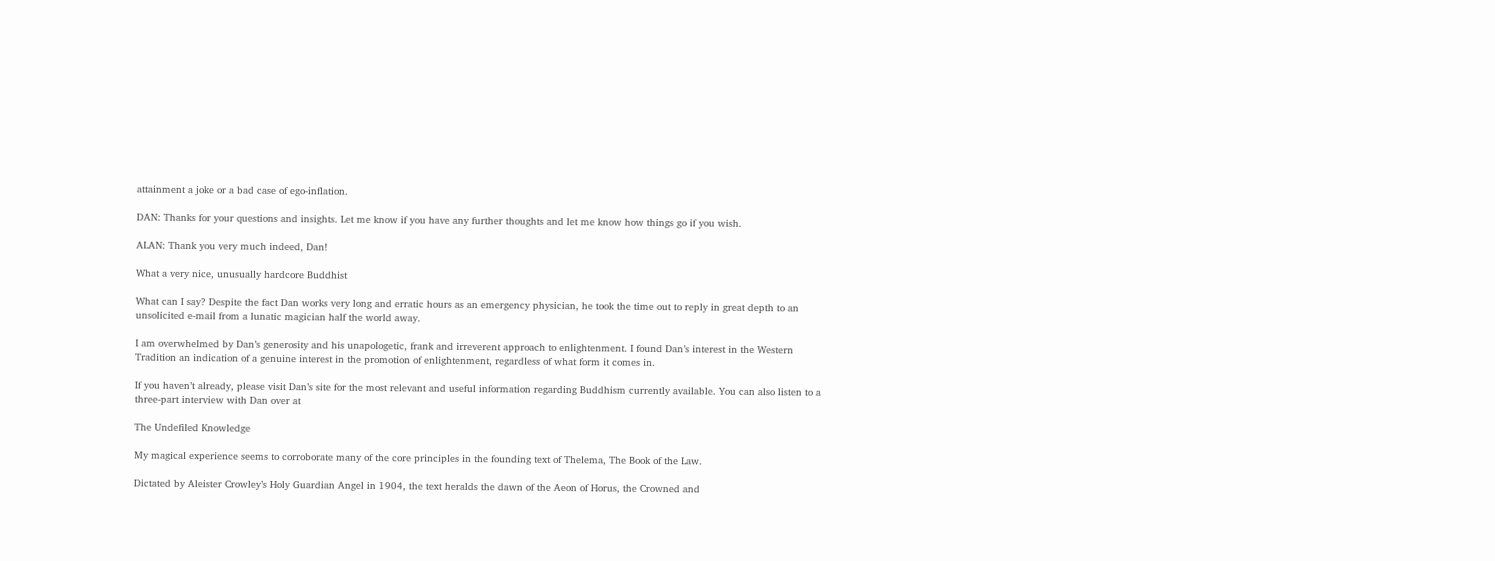attainment a joke or a bad case of ego-inflation.

DAN: Thanks for your questions and insights. Let me know if you have any further thoughts and let me know how things go if you wish.

ALAN: Thank you very much indeed, Dan!

What a very nice, unusually hardcore Buddhist

What can I say? Despite the fact Dan works very long and erratic hours as an emergency physician, he took the time out to reply in great depth to an unsolicited e-mail from a lunatic magician half the world away.

I am overwhelmed by Dan’s generosity and his unapologetic, frank and irreverent approach to enlightenment. I found Dan’s interest in the Western Tradition an indication of a genuine interest in the promotion of enlightenment, regardless of what form it comes in.

If you haven’t already, please visit Dan’s site for the most relevant and useful information regarding Buddhism currently available. You can also listen to a three-part interview with Dan over at

The Undefiled Knowledge

My magical experience seems to corroborate many of the core principles in the founding text of Thelema, The Book of the Law.

Dictated by Aleister Crowley’s Holy Guardian Angel in 1904, the text heralds the dawn of the Aeon of Horus, the Crowned and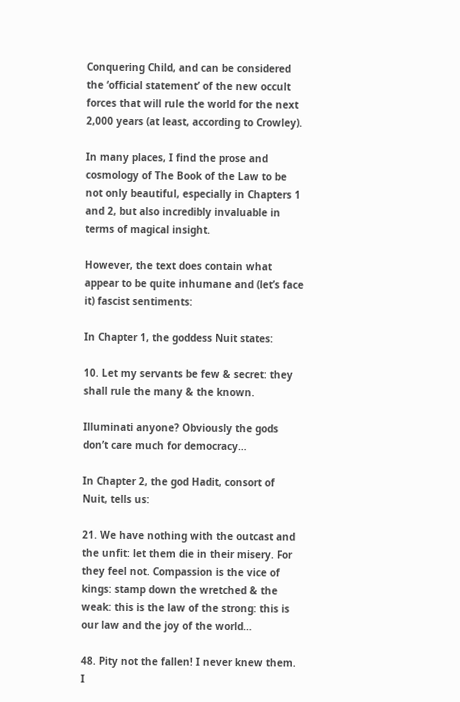Conquering Child, and can be considered the ‘official statement’ of the new occult forces that will rule the world for the next 2,000 years (at least, according to Crowley).

In many places, I find the prose and cosmology of The Book of the Law to be not only beautiful, especially in Chapters 1 and 2, but also incredibly invaluable in terms of magical insight.

However, the text does contain what appear to be quite inhumane and (let’s face it) fascist sentiments:

In Chapter 1, the goddess Nuit states:

10. Let my servants be few & secret: they shall rule the many & the known.

Illuminati anyone? Obviously the gods don’t care much for democracy…

In Chapter 2, the god Hadit, consort of Nuit, tells us:

21. We have nothing with the outcast and the unfit: let them die in their misery. For they feel not. Compassion is the vice of kings: stamp down the wretched & the weak: this is the law of the strong: this is our law and the joy of the world…

48. Pity not the fallen! I never knew them. I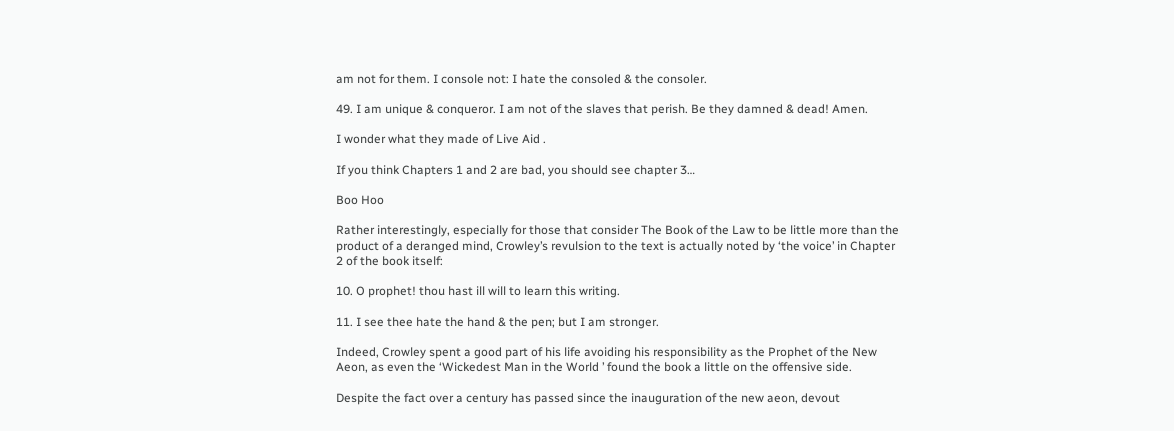am not for them. I console not: I hate the consoled & the consoler.

49. I am unique & conqueror. I am not of the slaves that perish. Be they damned & dead! Amen.

I wonder what they made of Live Aid .

If you think Chapters 1 and 2 are bad, you should see chapter 3…

Boo Hoo

Rather interestingly, especially for those that consider The Book of the Law to be little more than the product of a deranged mind, Crowley’s revulsion to the text is actually noted by ‘the voice’ in Chapter 2 of the book itself:

10. O prophet! thou hast ill will to learn this writing.

11. I see thee hate the hand & the pen; but I am stronger.

Indeed, Crowley spent a good part of his life avoiding his responsibility as the Prophet of the New Aeon, as even the ‘Wickedest Man in the World ’ found the book a little on the offensive side.

Despite the fact over a century has passed since the inauguration of the new aeon, devout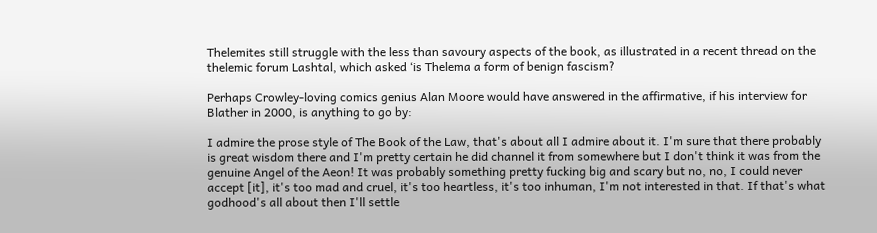Thelemites still struggle with the less than savoury aspects of the book, as illustrated in a recent thread on the thelemic forum Lashtal, which asked ‘is Thelema a form of benign fascism?

Perhaps Crowley-loving comics genius Alan Moore would have answered in the affirmative, if his interview for Blather in 2000, is anything to go by:

I admire the prose style of The Book of the Law, that's about all I admire about it. I'm sure that there probably is great wisdom there and I'm pretty certain he did channel it from somewhere but I don't think it was from the genuine Angel of the Aeon! It was probably something pretty fucking big and scary but no, no, I could never accept [it], it's too mad and cruel, it's too heartless, it's too inhuman, I'm not interested in that. If that's what godhood's all about then I'll settle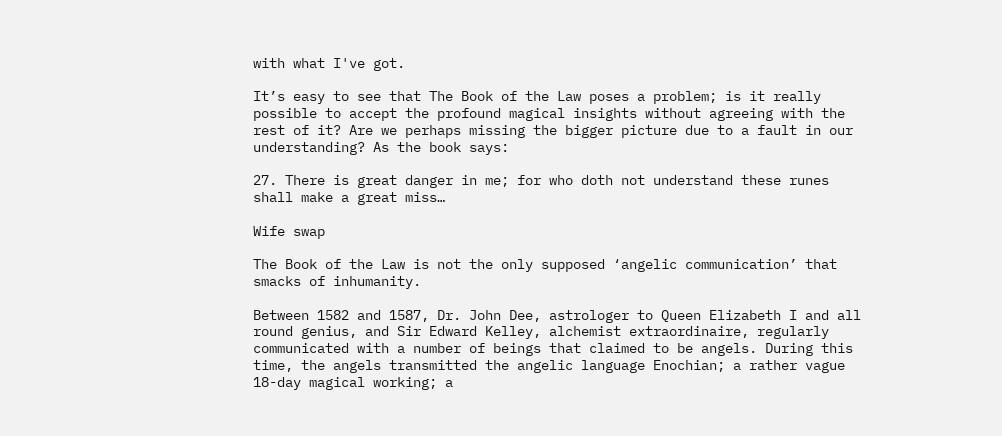with what I've got.

It’s easy to see that The Book of the Law poses a problem; is it really possible to accept the profound magical insights without agreeing with the rest of it? Are we perhaps missing the bigger picture due to a fault in our understanding? As the book says:

27. There is great danger in me; for who doth not understand these runes shall make a great miss…

Wife swap

The Book of the Law is not the only supposed ‘angelic communication’ that smacks of inhumanity.

Between 1582 and 1587, Dr. John Dee, astrologer to Queen Elizabeth I and all round genius, and Sir Edward Kelley, alchemist extraordinaire, regularly communicated with a number of beings that claimed to be angels. During this time, the angels transmitted the angelic language Enochian; a rather vague 18-day magical working; a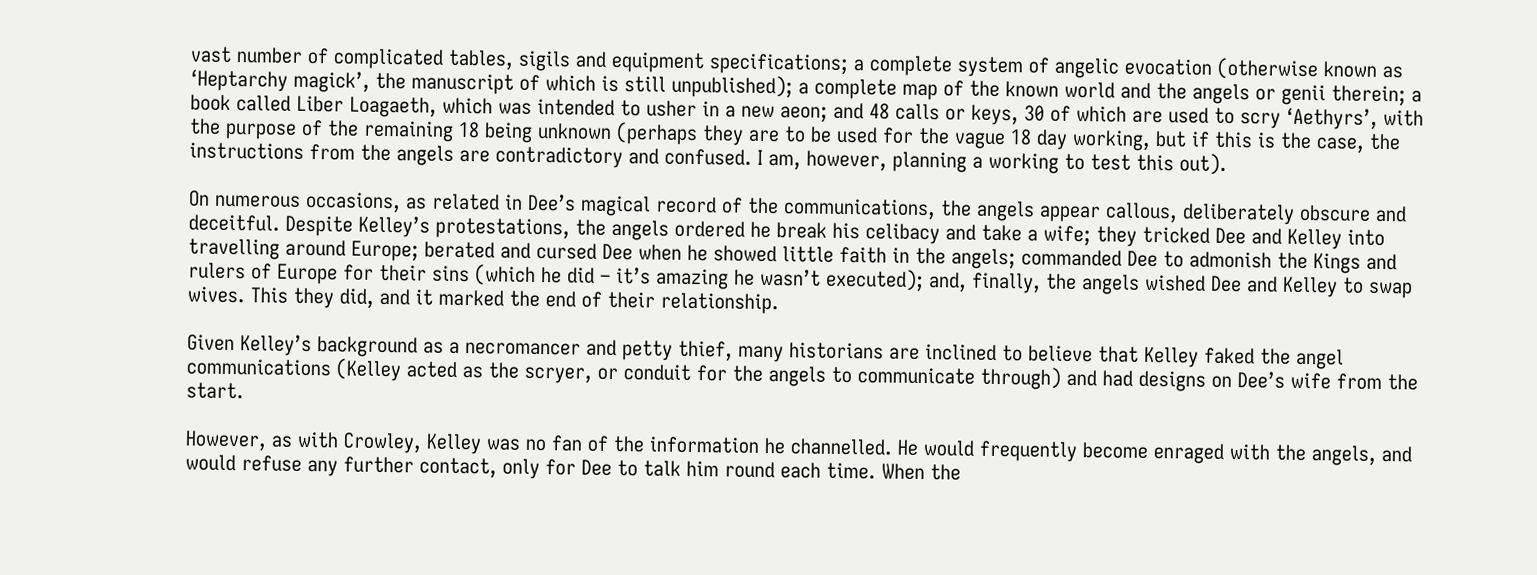vast number of complicated tables, sigils and equipment specifications; a complete system of angelic evocation (otherwise known as ‘Heptarchy magick’, the manuscript of which is still unpublished); a complete map of the known world and the angels or genii therein; a book called Liber Loagaeth, which was intended to usher in a new aeon; and 48 calls or keys, 30 of which are used to scry ‘Aethyrs’, with the purpose of the remaining 18 being unknown (perhaps they are to be used for the vague 18 day working, but if this is the case, the instructions from the angels are contradictory and confused. I am, however, planning a working to test this out).

On numerous occasions, as related in Dee’s magical record of the communications, the angels appear callous, deliberately obscure and deceitful. Despite Kelley’s protestations, the angels ordered he break his celibacy and take a wife; they tricked Dee and Kelley into travelling around Europe; berated and cursed Dee when he showed little faith in the angels; commanded Dee to admonish the Kings and rulers of Europe for their sins (which he did – it’s amazing he wasn’t executed); and, finally, the angels wished Dee and Kelley to swap wives. This they did, and it marked the end of their relationship.

Given Kelley’s background as a necromancer and petty thief, many historians are inclined to believe that Kelley faked the angel communications (Kelley acted as the scryer, or conduit for the angels to communicate through) and had designs on Dee’s wife from the start.

However, as with Crowley, Kelley was no fan of the information he channelled. He would frequently become enraged with the angels, and would refuse any further contact, only for Dee to talk him round each time. When the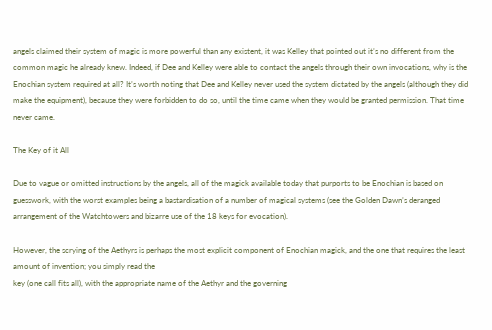angels claimed their system of magic is more powerful than any existent, it was Kelley that pointed out it’s no different from the common magic he already knew. Indeed, if Dee and Kelley were able to contact the angels through their own invocations, why is the Enochian system required at all? It’s worth noting that Dee and Kelley never used the system dictated by the angels (although they did make the equipment), because they were forbidden to do so, until the time came when they would be granted permission. That time never came.

The Key of it All

Due to vague or omitted instructions by the angels, all of the magick available today that purports to be Enochian is based on guesswork, with the worst examples being a bastardisation of a number of magical systems (see the Golden Dawn’s deranged arrangement of the Watchtowers and bizarre use of the 18 keys for evocation).

However, the scrying of the Aethyrs is perhaps the most explicit component of Enochian magick, and the one that requires the least amount of invention; you simply read the
key (one call fits all), with the appropriate name of the Aethyr and the governing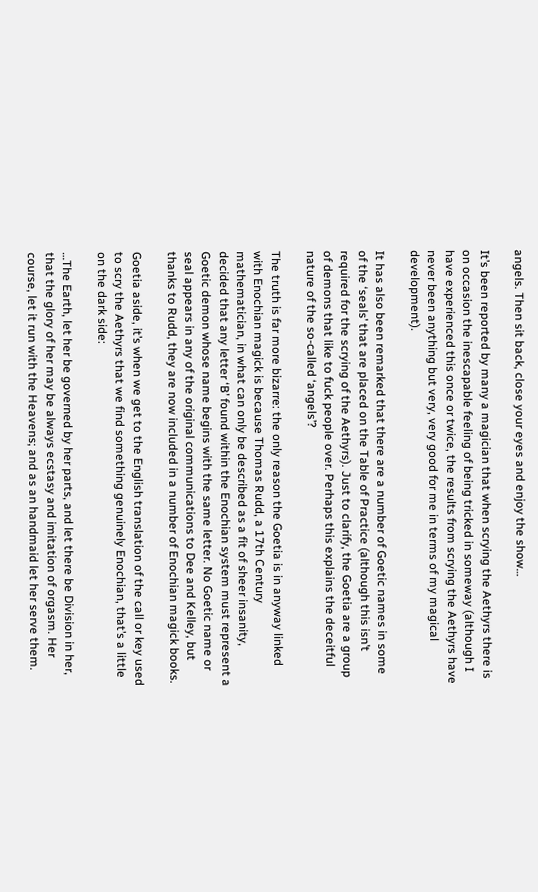angels. Then sit back, close your eyes and enjoy the show…

It’s been reported by many a magician that when scrying the Aethyrs there is on occasion the inescapable feeling of being tricked in someway (although I have experienced this once or twice, the results from scrying the Aethyrs have never been anything but very, very good for me in terms of my magical development).

It has also been remarked that there are a number of Goetic names in some of the ‘seals’ that are placed on the Table of Practice (although this isn’t required for the scrying of the Aethyrs). Just to clarify, the Goetia are a group of demons that like to fuck people over. Perhaps this explains the deceitful nature of the so-called ‘angels’?

The truth is far more bizarre: the only reason the Goetia is in anyway linked with Enochian magick is because Thomas Rudd, a 17th Century mathematician, in what can only be described as a fit of sheer insanity, decided that any letter ‘B’ found within the Enochian system must represent a Goetic demon whose name begins with the same letter. No Goetic name or seal appears in any of the original communications to Dee and Kelley, but thanks to Rudd, they are now included in a number of Enochian magick books.

Goetia aside, it’s when we get to the English translation of the call or key used to scry the Aethyrs that we find something genuinely Enochian, that’s a little on the dark side:

…The Earth, let her be governed by her parts, and let there be Division in her, that the glory of her may be always ecstasy and imitation of orgasm. Her course, let it run with the Heavens; and as an handmaid let her serve them.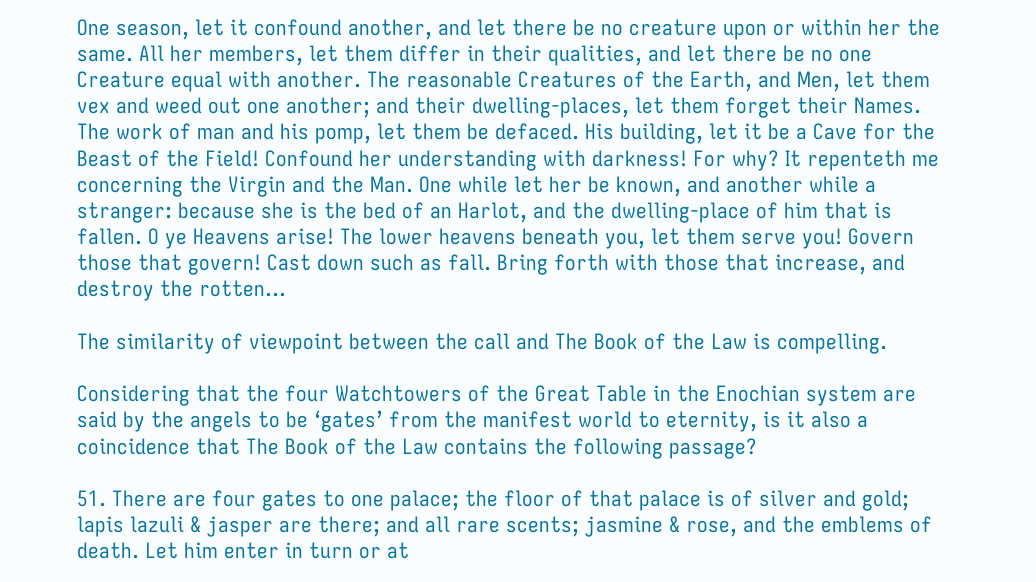One season, let it confound another, and let there be no creature upon or within her the same. All her members, let them differ in their qualities, and let there be no one Creature equal with another. The reasonable Creatures of the Earth, and Men, let them vex and weed out one another; and their dwelling-places, let them forget their Names. The work of man and his pomp, let them be defaced. His building, let it be a Cave for the Beast of the Field! Confound her understanding with darkness! For why? It repenteth me concerning the Virgin and the Man. One while let her be known, and another while a stranger: because she is the bed of an Harlot, and the dwelling-place of him that is fallen. O ye Heavens arise! The lower heavens beneath you, let them serve you! Govern those that govern! Cast down such as fall. Bring forth with those that increase, and destroy the rotten…

The similarity of viewpoint between the call and The Book of the Law is compelling.

Considering that the four Watchtowers of the Great Table in the Enochian system are said by the angels to be ‘gates’ from the manifest world to eternity, is it also a coincidence that The Book of the Law contains the following passage?

51. There are four gates to one palace; the floor of that palace is of silver and gold; lapis lazuli & jasper are there; and all rare scents; jasmine & rose, and the emblems of death. Let him enter in turn or at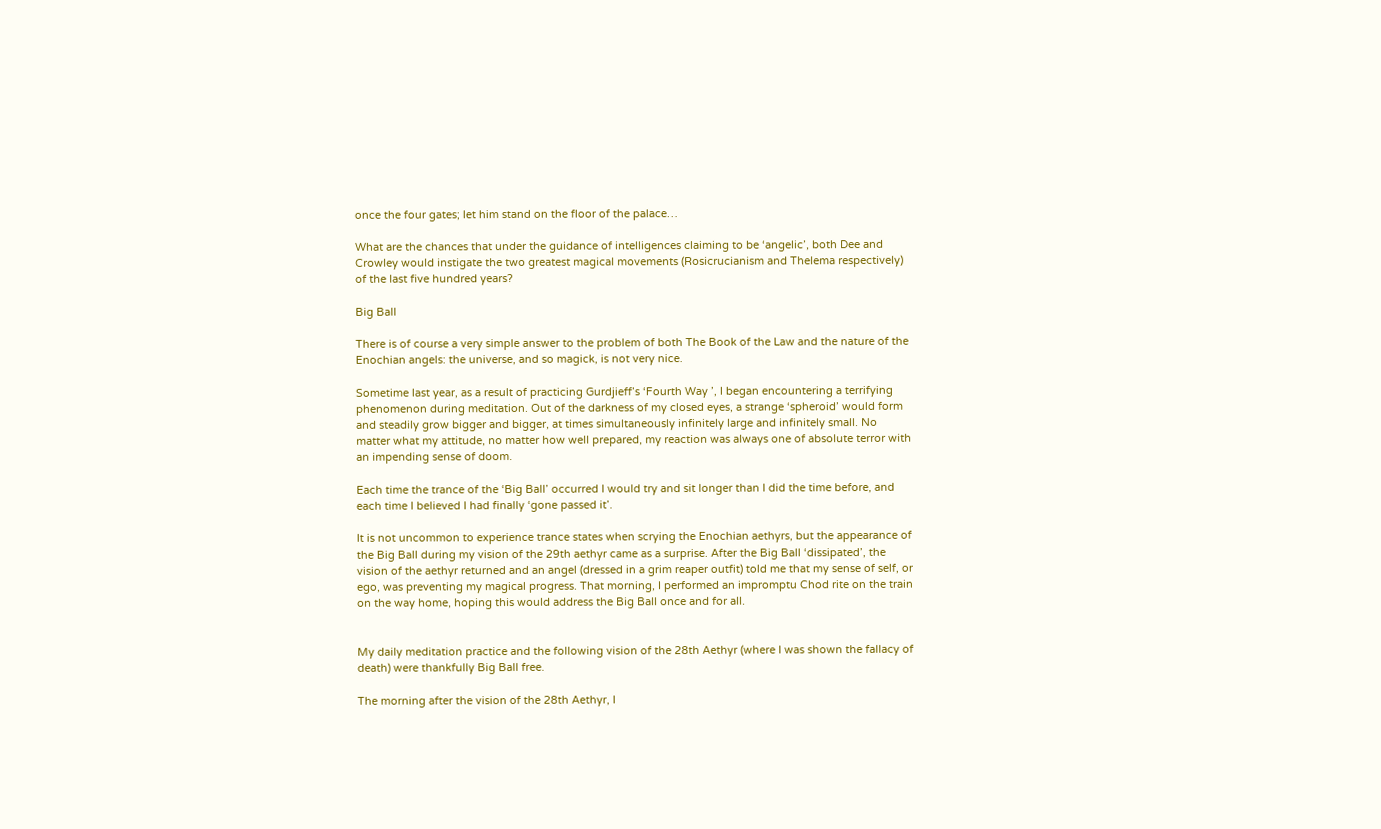once the four gates; let him stand on the floor of the palace…

What are the chances that under the guidance of intelligences claiming to be ‘angelic’, both Dee and Crowley would instigate the two greatest magical movements (Rosicrucianism and Thelema respectively) of the last five hundred years?

Big Ball

There is of course a very simple answer to the problem of both The Book of the Law and the nature of the Enochian angels: the universe, and so magick, is not very nice.

Sometime last year, as a result of practicing Gurdjieff’s ‘Fourth Way ’, I began encountering a terrifying phenomenon during meditation. Out of the darkness of my closed eyes, a strange ‘spheroid’ would form and steadily grow bigger and bigger, at times simultaneously infinitely large and infinitely small. No matter what my attitude, no matter how well prepared, my reaction was always one of absolute terror with an impending sense of doom.

Each time the trance of the ‘Big Ball’ occurred I would try and sit longer than I did the time before, and each time I believed I had finally ‘gone passed it’.

It is not uncommon to experience trance states when scrying the Enochian aethyrs, but the appearance of the Big Ball during my vision of the 29th aethyr came as a surprise. After the Big Ball ‘dissipated’, the vision of the aethyr returned and an angel (dressed in a grim reaper outfit) told me that my sense of self, or ego, was preventing my magical progress. That morning, I performed an impromptu Chod rite on the train on the way home, hoping this would address the Big Ball once and for all.


My daily meditation practice and the following vision of the 28th Aethyr (where I was shown the fallacy of death) were thankfully Big Ball free.

The morning after the vision of the 28th Aethyr, I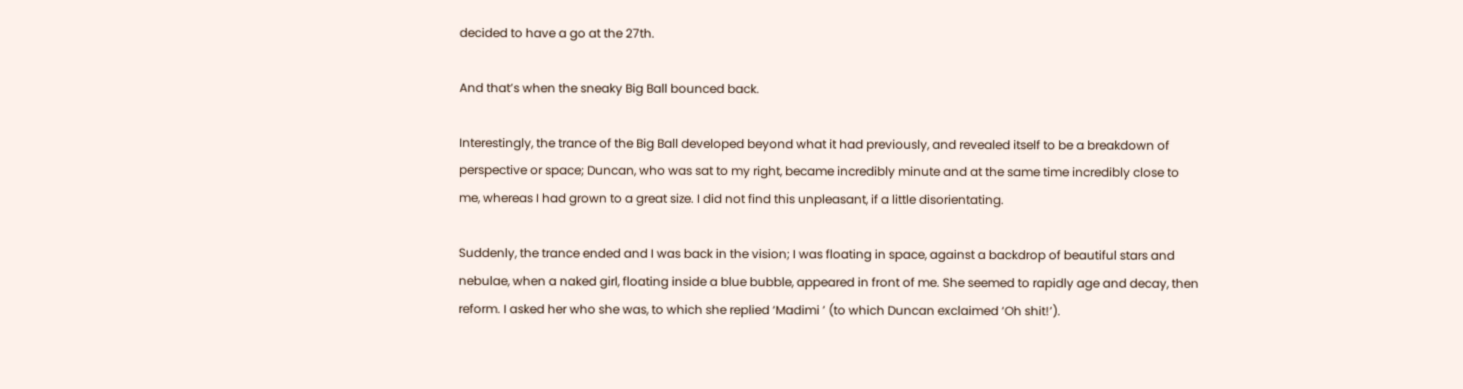decided to have a go at the 27th.

And that’s when the sneaky Big Ball bounced back.

Interestingly, the trance of the Big Ball developed beyond what it had previously, and revealed itself to be a breakdown of perspective or space; Duncan, who was sat to my right, became incredibly minute and at the same time incredibly close to me, whereas I had grown to a great size. I did not find this unpleasant, if a little disorientating.

Suddenly, the trance ended and I was back in the vision; I was floating in space, against a backdrop of beautiful stars and nebulae, when a naked girl, floating inside a blue bubble, appeared in front of me. She seemed to rapidly age and decay, then reform. I asked her who she was, to which she replied ‘Madimi ’ (to which Duncan exclaimed ‘Oh shit!’).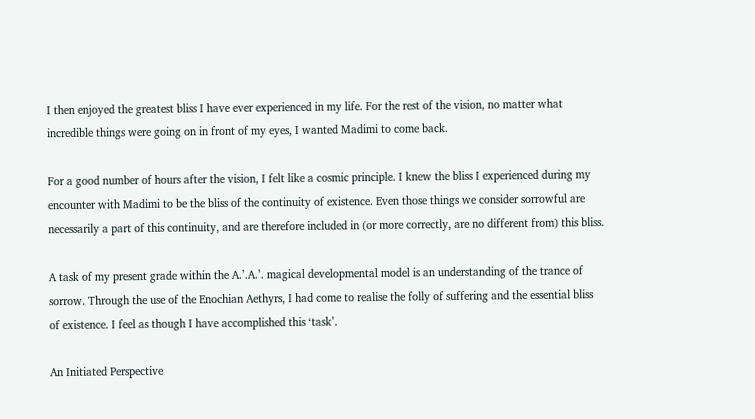I then enjoyed the greatest bliss I have ever experienced in my life. For the rest of the vision, no matter what incredible things were going on in front of my eyes, I wanted Madimi to come back.

For a good number of hours after the vision, I felt like a cosmic principle. I knew the bliss I experienced during my encounter with Madimi to be the bliss of the continuity of existence. Even those things we consider sorrowful are necessarily a part of this continuity, and are therefore included in (or more correctly, are no different from) this bliss.

A task of my present grade within the A.’.A.’. magical developmental model is an understanding of the trance of sorrow. Through the use of the Enochian Aethyrs, I had come to realise the folly of suffering and the essential bliss of existence. I feel as though I have accomplished this ‘task’.

An Initiated Perspective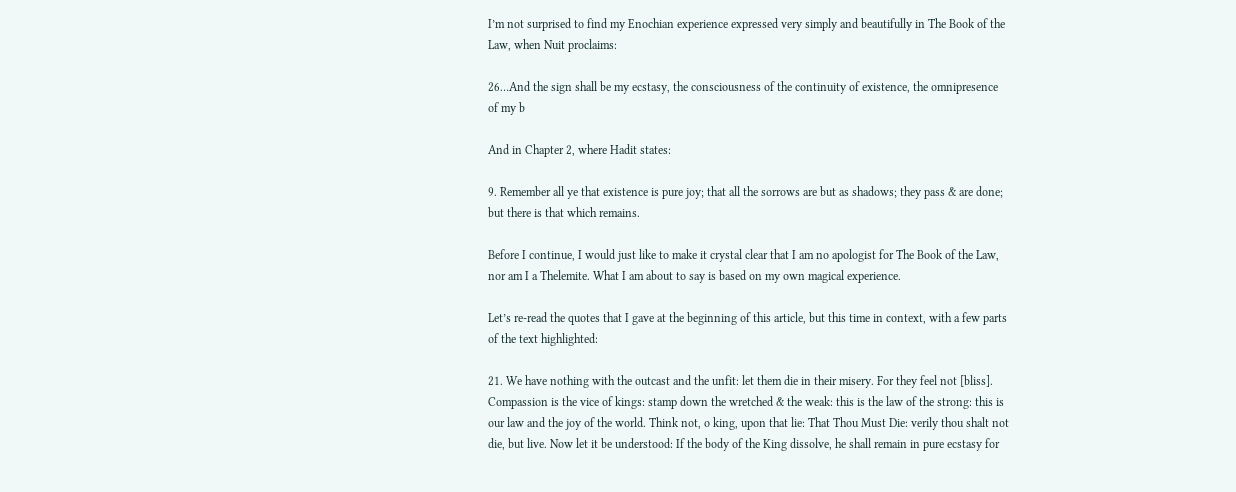I’m not surprised to find my Enochian experience expressed very simply and beautifully in The Book of the Law, when Nuit proclaims:

26…And the sign shall be my ecstasy, the consciousness of the continuity of existence, the omnipresence of my b

And in Chapter 2, where Hadit states:

9. Remember all ye that existence is pure joy; that all the sorrows are but as shadows; they pass & are done; but there is that which remains.

Before I continue, I would just like to make it crystal clear that I am no apologist for The Book of the Law, nor am I a Thelemite. What I am about to say is based on my own magical experience.

Let’s re-read the quotes that I gave at the beginning of this article, but this time in context, with a few parts of the text highlighted:

21. We have nothing with the outcast and the unfit: let them die in their misery. For they feel not [bliss]. Compassion is the vice of kings: stamp down the wretched & the weak: this is the law of the strong: this is our law and the joy of the world. Think not, o king, upon that lie: That Thou Must Die: verily thou shalt not die, but live. Now let it be understood: If the body of the King dissolve, he shall remain in pure ecstasy for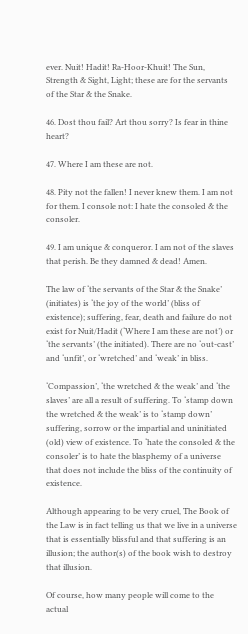ever. Nuit! Hadit! Ra-Hoor-Khuit! The Sun, Strength & Sight, Light; these are for the servants of the Star & the Snake.

46. Dost thou fail? Art thou sorry? Is fear in thine heart?

47. Where I am these are not.

48. Pity not the fallen! I never knew them. I am not for them. I console not: I hate the consoled & the consoler.

49. I am unique & conqueror. I am not of the slaves that perish. Be they damned & dead! Amen.

The law of ‘the servants of the Star & the Snake’ (initiates) is ‘the joy of the world’ (bliss of existence); suffering, fear, death and failure do not exist for Nuit/Hadit (‘Where I am these are not’) or ‘the servants’ (the initiated). There are no ‘out-cast’ and ‘unfit’, or ‘wretched’ and ‘weak’ in bliss.

‘Compassion’, ‘the wretched & the weak’ and ‘the slaves’ are all a result of suffering. To ‘stamp down the wretched & the weak’ is to ‘stamp down’ suffering, sorrow or the impartial and uninitiated (old) view of existence. To ‘hate the consoled & the consoler’ is to hate the blasphemy of a universe that does not include the bliss of the continuity of existence.

Although appearing to be very cruel, The Book of the Law is in fact telling us that we live in a universe that is essentially blissful and that suffering is an illusion; the author(s) of the book wish to destroy that illusion.

Of course, how many people will come to the actual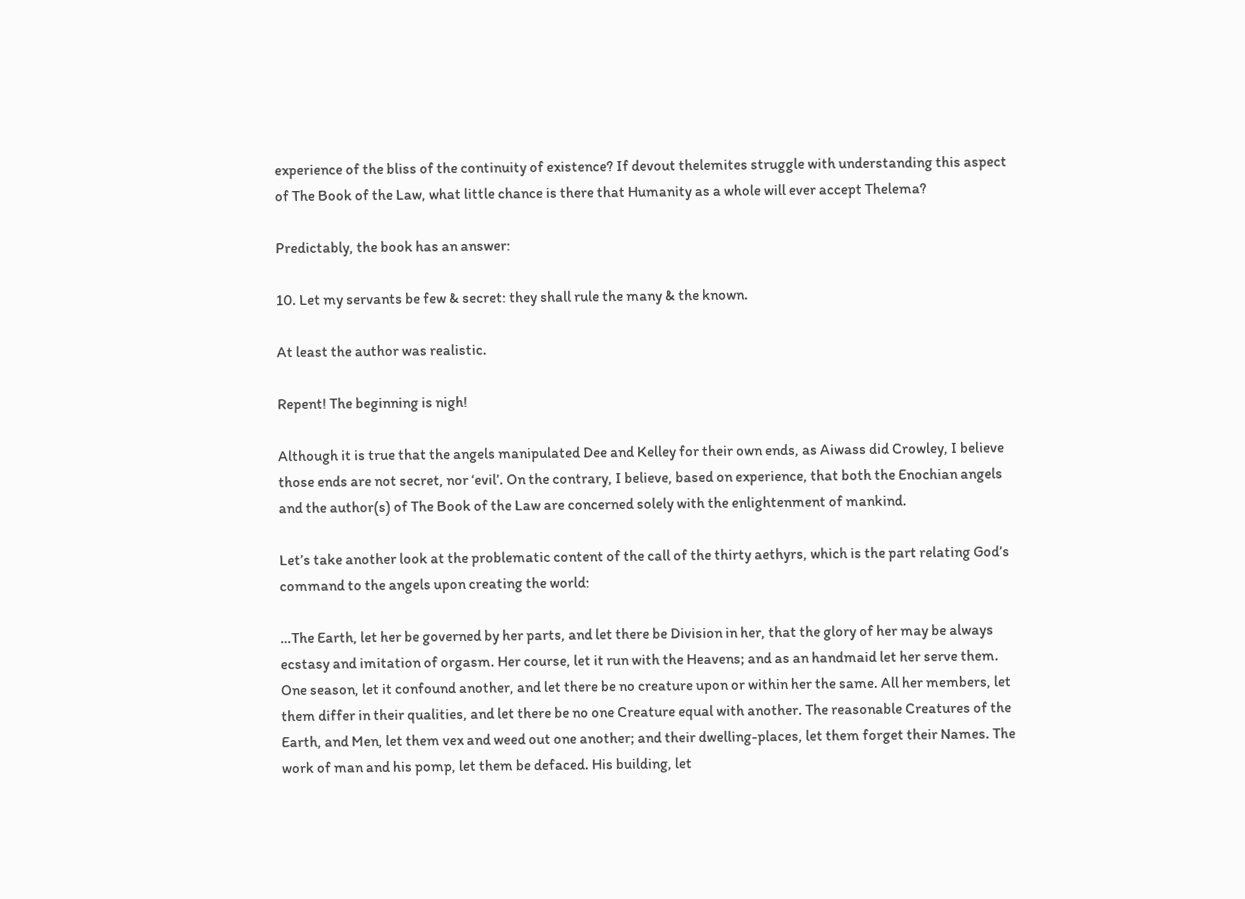experience of the bliss of the continuity of existence? If devout thelemites struggle with understanding this aspect of The Book of the Law, what little chance is there that Humanity as a whole will ever accept Thelema?

Predictably, the book has an answer:

10. Let my servants be few & secret: they shall rule the many & the known.

At least the author was realistic.

Repent! The beginning is nigh!

Although it is true that the angels manipulated Dee and Kelley for their own ends, as Aiwass did Crowley, I believe those ends are not secret, nor ‘evil’. On the contrary, I believe, based on experience, that both the Enochian angels and the author(s) of The Book of the Law are concerned solely with the enlightenment of mankind.

Let’s take another look at the problematic content of the call of the thirty aethyrs, which is the part relating God’s command to the angels upon creating the world:

…The Earth, let her be governed by her parts, and let there be Division in her, that the glory of her may be always ecstasy and imitation of orgasm. Her course, let it run with the Heavens; and as an handmaid let her serve them. One season, let it confound another, and let there be no creature upon or within her the same. All her members, let them differ in their qualities, and let there be no one Creature equal with another. The reasonable Creatures of the Earth, and Men, let them vex and weed out one another; and their dwelling-places, let them forget their Names. The work of man and his pomp, let them be defaced. His building, let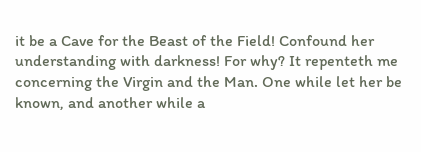it be a Cave for the Beast of the Field! Confound her understanding with darkness! For why? It repenteth me concerning the Virgin and the Man. One while let her be known, and another while a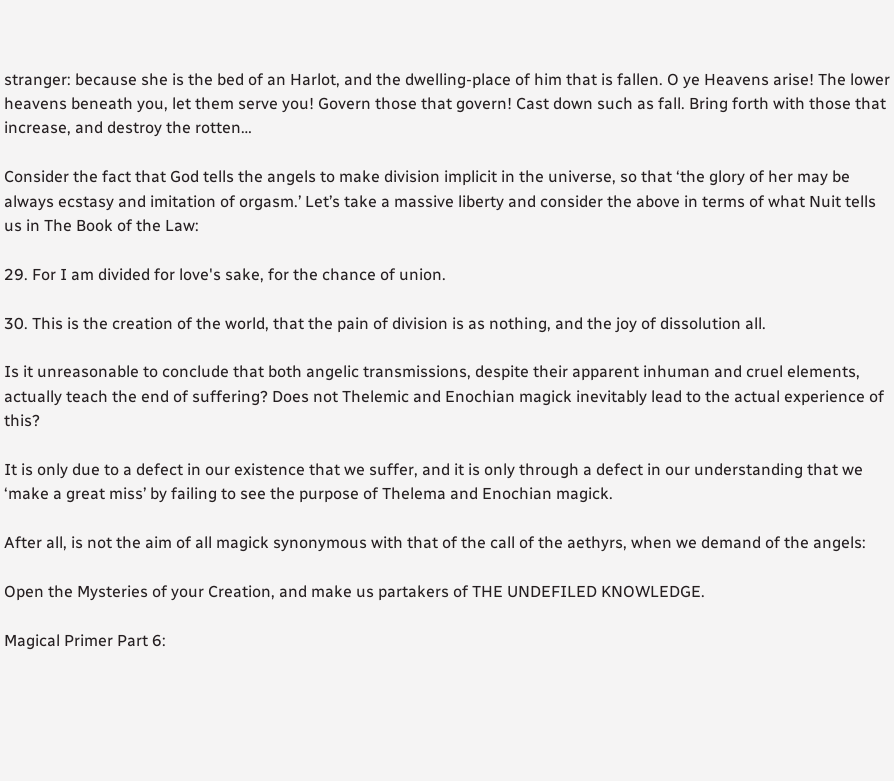stranger: because she is the bed of an Harlot, and the dwelling-place of him that is fallen. O ye Heavens arise! The lower heavens beneath you, let them serve you! Govern those that govern! Cast down such as fall. Bring forth with those that increase, and destroy the rotten…

Consider the fact that God tells the angels to make division implicit in the universe, so that ‘the glory of her may be always ecstasy and imitation of orgasm.’ Let’s take a massive liberty and consider the above in terms of what Nuit tells us in The Book of the Law:

29. For I am divided for love's sake, for the chance of union.

30. This is the creation of the world, that the pain of division is as nothing, and the joy of dissolution all.

Is it unreasonable to conclude that both angelic transmissions, despite their apparent inhuman and cruel elements, actually teach the end of suffering? Does not Thelemic and Enochian magick inevitably lead to the actual experience of this?

It is only due to a defect in our existence that we suffer, and it is only through a defect in our understanding that we ‘make a great miss’ by failing to see the purpose of Thelema and Enochian magick.

After all, is not the aim of all magick synonymous with that of the call of the aethyrs, when we demand of the angels:

Open the Mysteries of your Creation, and make us partakers of THE UNDEFILED KNOWLEDGE.

Magical Primer Part 6: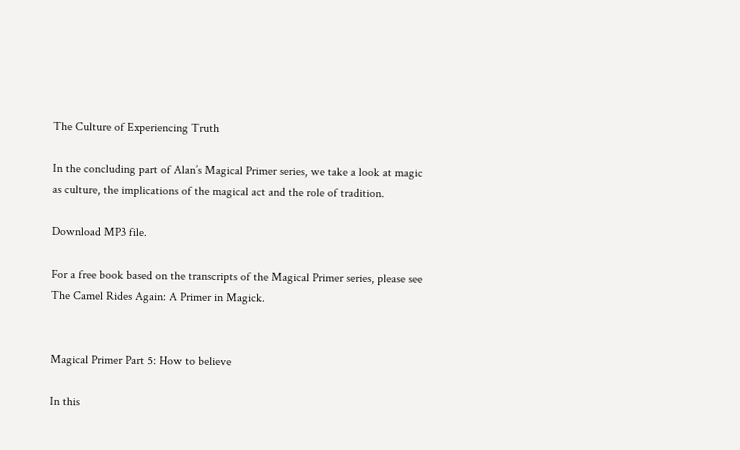The Culture of Experiencing Truth

In the concluding part of Alan’s Magical Primer series, we take a look at magic as culture, the implications of the magical act and the role of tradition.

Download MP3 file.

For a free book based on the transcripts of the Magical Primer series, please see The Camel Rides Again: A Primer in Magick.


Magical Primer Part 5: How to believe

In this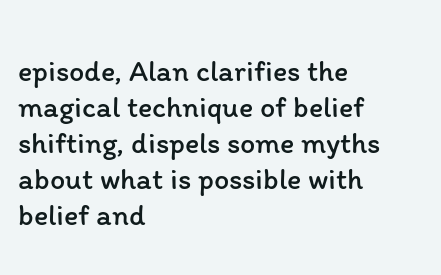episode, Alan clarifies the magical technique of belief shifting, dispels some myths about what is possible with belief and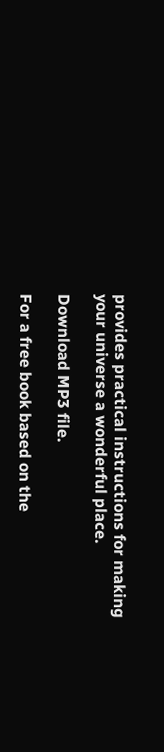provides practical instructions for making your universe a wonderful place.

Download MP3 file.

For a free book based on the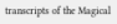transcripts of the Magical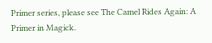Primer series, please see The Camel Rides Again: A Primer in Magick.